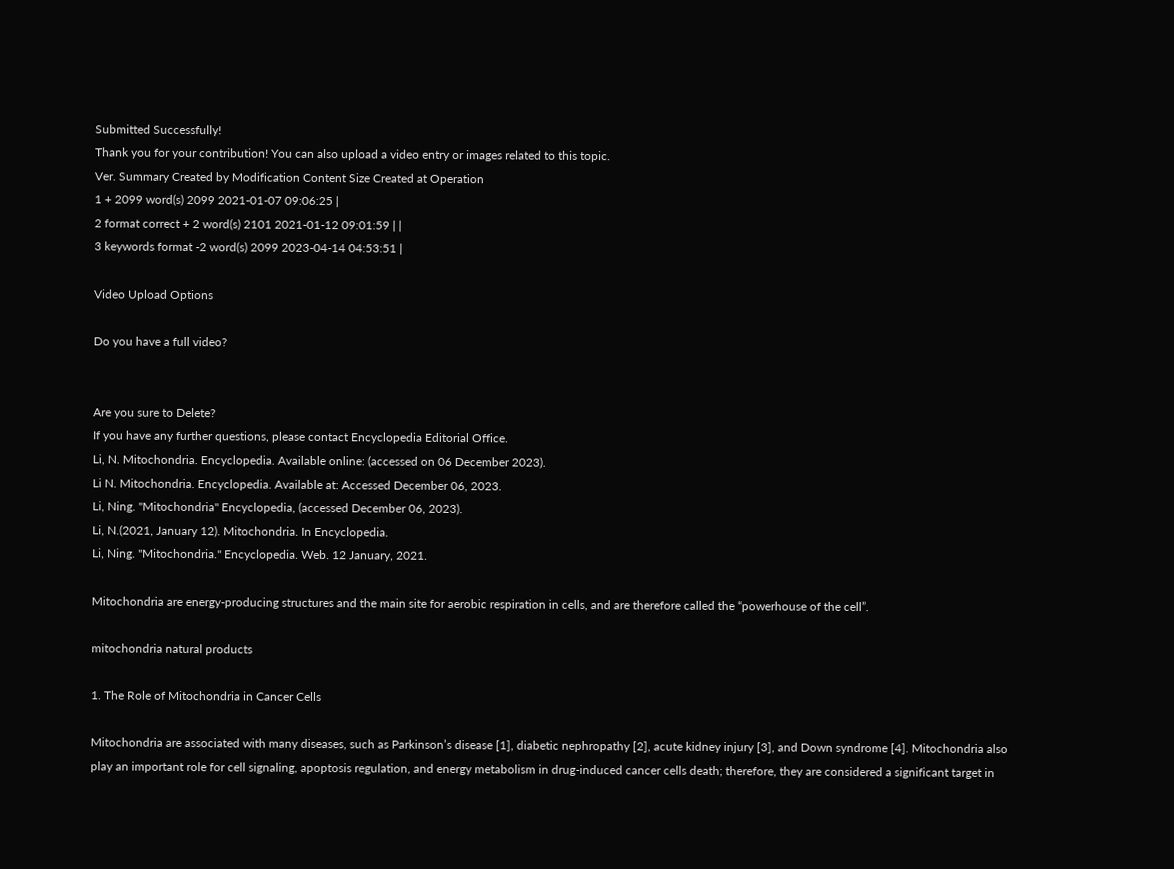Submitted Successfully!
Thank you for your contribution! You can also upload a video entry or images related to this topic.
Ver. Summary Created by Modification Content Size Created at Operation
1 + 2099 word(s) 2099 2021-01-07 09:06:25 |
2 format correct + 2 word(s) 2101 2021-01-12 09:01:59 | |
3 keywords format -2 word(s) 2099 2023-04-14 04:53:51 |

Video Upload Options

Do you have a full video?


Are you sure to Delete?
If you have any further questions, please contact Encyclopedia Editorial Office.
Li, N. Mitochondria. Encyclopedia. Available online: (accessed on 06 December 2023).
Li N. Mitochondria. Encyclopedia. Available at: Accessed December 06, 2023.
Li, Ning. "Mitochondria" Encyclopedia, (accessed December 06, 2023).
Li, N.(2021, January 12). Mitochondria. In Encyclopedia.
Li, Ning. "Mitochondria." Encyclopedia. Web. 12 January, 2021.

Mitochondria are energy-producing structures and the main site for aerobic respiration in cells, and are therefore called the “powerhouse of the cell”.

mitochondria natural products

1. The Role of Mitochondria in Cancer Cells

Mitochondria are associated with many diseases, such as Parkinson’s disease [1], diabetic nephropathy [2], acute kidney injury [3], and Down syndrome [4]. Mitochondria also play an important role for cell signaling, apoptosis regulation, and energy metabolism in drug-induced cancer cells death; therefore, they are considered a significant target in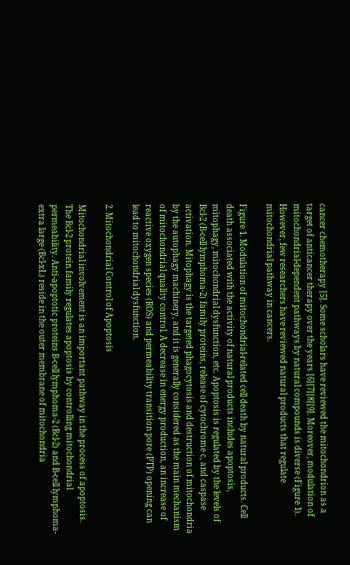cancer chemotherapy [5]. Some scholars have reviewed the mitochondrion as a target of anticancer therapy over the years [6][7][8][9]. Moreover, modulation of mitochondrial-dependent pathways by natural compounds is diverse (Figure 1). However, few researchers have reviewed natural products that regulate mitochondrial pathway in cancers.

Figure 1. Modulation of mitochondrial-related cell death by natural products. Cell death associated with the activity of natural products includes apoptosis, mitophagy, mitochondrial dysfunction, etc. Apoptosis is regulated by the levels of Bcl-2 (B-cell lymphoma-2) family proteins, release of cytochrome c, and caspase activation. Mitophagy is the targeted phagocytosis and destruction of mitochondria by the autophagy machinery, and it is generally considered as the main mechanism of mitochondrial quality control. A decrease in energy production, an increase of reactive oxygen species (ROS) and permeability transition pore (PTP) opening can lead to mitochondrial dysfunction.

2. Mitochondrial Control of Apoptosis

Mitochondrial involvement is an important pathway in the process of apoptosis. The Bcl-2 protein family regulates apoptosis by controlling mitochondrial permeability. Anti-apoptotic proteins B-cell lymphoma-2 (Bcl-2) and B-cell lymphoma-extra large (Bcl-xL) reside in the outer membrane of mitochondria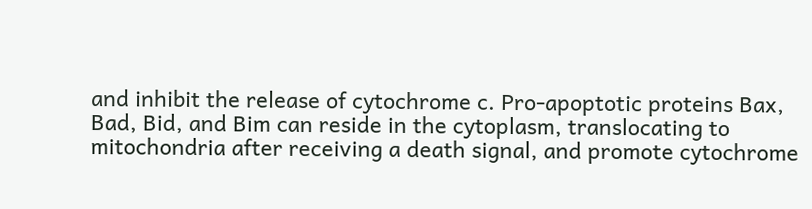and inhibit the release of cytochrome c. Pro-apoptotic proteins Bax, Bad, Bid, and Bim can reside in the cytoplasm, translocating to mitochondria after receiving a death signal, and promote cytochrome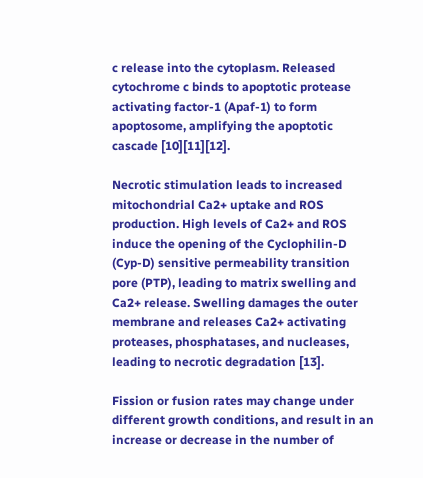c release into the cytoplasm. Released cytochrome c binds to apoptotic protease activating factor-1 (Apaf-1) to form apoptosome, amplifying the apoptotic cascade [10][11][12].

Necrotic stimulation leads to increased mitochondrial Ca2+ uptake and ROS production. High levels of Ca2+ and ROS induce the opening of the Cyclophilin-D (Cyp-D) sensitive permeability transition pore (PTP), leading to matrix swelling and Ca2+ release. Swelling damages the outer membrane and releases Ca2+ activating proteases, phosphatases, and nucleases, leading to necrotic degradation [13].

Fission or fusion rates may change under different growth conditions, and result in an increase or decrease in the number of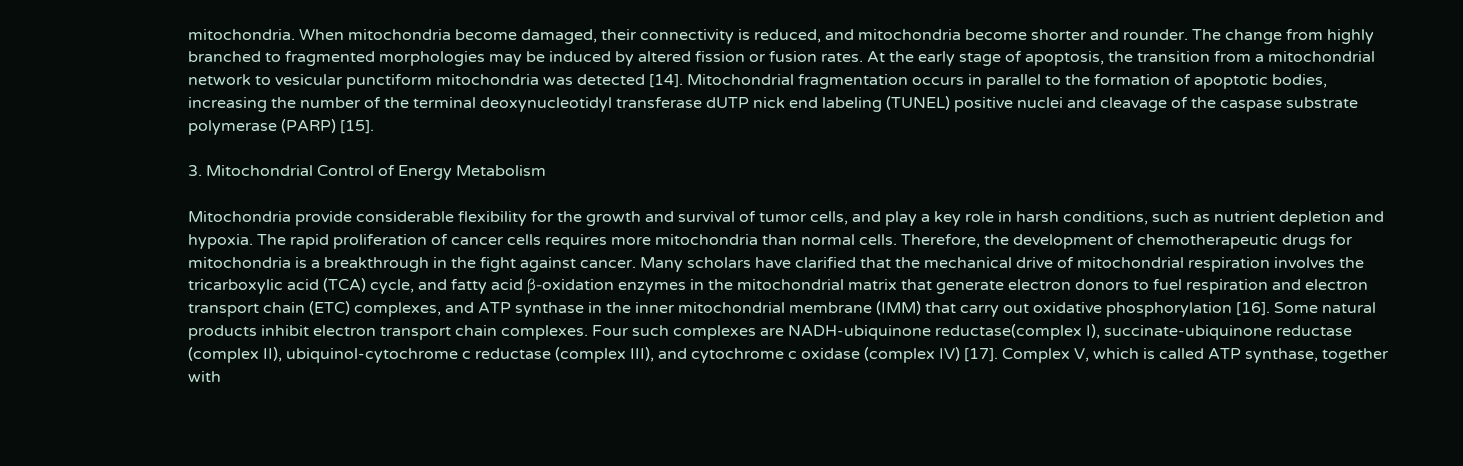mitochondria. When mitochondria become damaged, their connectivity is reduced, and mitochondria become shorter and rounder. The change from highly branched to fragmented morphologies may be induced by altered fission or fusion rates. At the early stage of apoptosis, the transition from a mitochondrial network to vesicular punctiform mitochondria was detected [14]. Mitochondrial fragmentation occurs in parallel to the formation of apoptotic bodies, increasing the number of the terminal deoxynucleotidyl transferase dUTP nick end labeling (TUNEL) positive nuclei and cleavage of the caspase substrate polymerase (PARP) [15].

3. Mitochondrial Control of Energy Metabolism

Mitochondria provide considerable flexibility for the growth and survival of tumor cells, and play a key role in harsh conditions, such as nutrient depletion and hypoxia. The rapid proliferation of cancer cells requires more mitochondria than normal cells. Therefore, the development of chemotherapeutic drugs for mitochondria is a breakthrough in the fight against cancer. Many scholars have clarified that the mechanical drive of mitochondrial respiration involves the tricarboxylic acid (TCA) cycle, and fatty acid β-oxidation enzymes in the mitochondrial matrix that generate electron donors to fuel respiration and electron transport chain (ETC) complexes, and ATP synthase in the inner mitochondrial membrane (IMM) that carry out oxidative phosphorylation [16]. Some natural products inhibit electron transport chain complexes. Four such complexes are NADH-ubiquinone reductase(complex I), succinate-ubiquinone reductase (complex II), ubiquinol-cytochrome c reductase (complex III), and cytochrome c oxidase (complex IV) [17]. Complex V, which is called ATP synthase, together with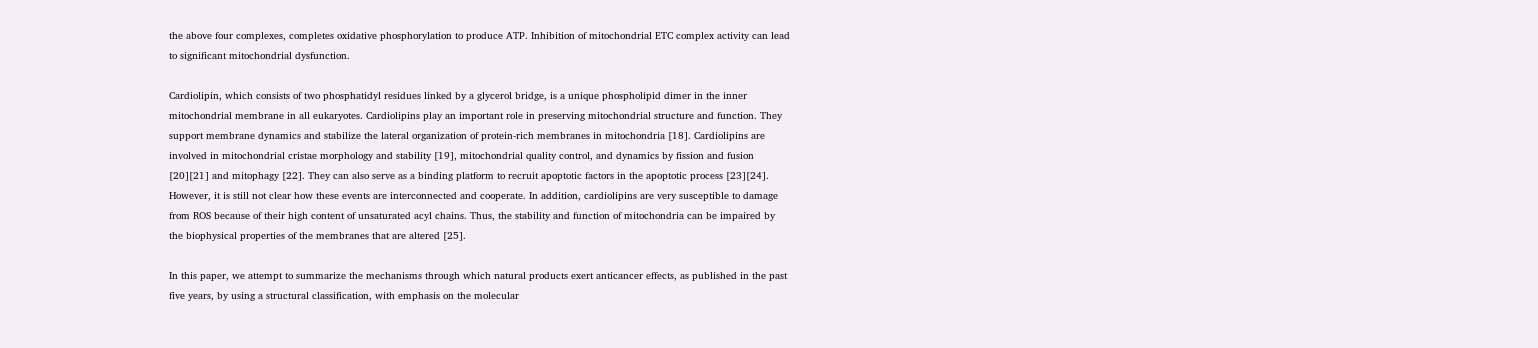the above four complexes, completes oxidative phosphorylation to produce ATP. Inhibition of mitochondrial ETC complex activity can lead to significant mitochondrial dysfunction.

Cardiolipin, which consists of two phosphatidyl residues linked by a glycerol bridge, is a unique phospholipid dimer in the inner mitochondrial membrane in all eukaryotes. Cardiolipins play an important role in preserving mitochondrial structure and function. They support membrane dynamics and stabilize the lateral organization of protein-rich membranes in mitochondria [18]. Cardiolipins are involved in mitochondrial cristae morphology and stability [19], mitochondrial quality control, and dynamics by fission and fusion [20][21] and mitophagy [22]. They can also serve as a binding platform to recruit apoptotic factors in the apoptotic process [23][24]. However, it is still not clear how these events are interconnected and cooperate. In addition, cardiolipins are very susceptible to damage from ROS because of their high content of unsaturated acyl chains. Thus, the stability and function of mitochondria can be impaired by the biophysical properties of the membranes that are altered [25].

In this paper, we attempt to summarize the mechanisms through which natural products exert anticancer effects, as published in the past five years, by using a structural classification, with emphasis on the molecular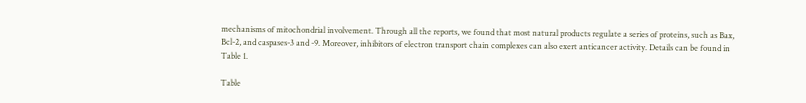mechanisms of mitochondrial involvement. Through all the reports, we found that most natural products regulate a series of proteins, such as Bax, Bcl-2, and caspases-3 and -9. Moreover, inhibitors of electron transport chain complexes can also exert anticancer activity. Details can be found in Table 1.

Table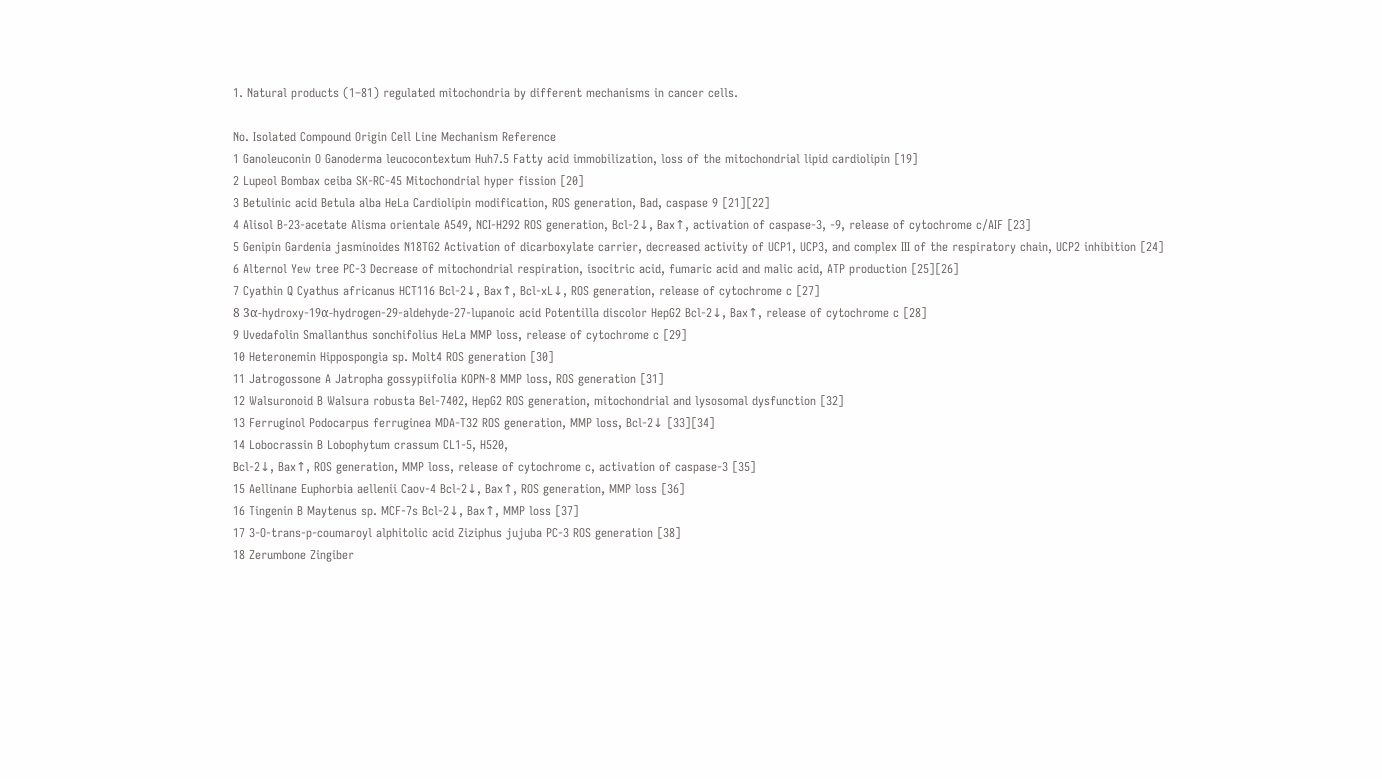1. Natural products (1–81) regulated mitochondria by different mechanisms in cancer cells.

No. Isolated Compound Origin Cell Line Mechanism Reference
1 Ganoleuconin O Ganoderma leucocontextum Huh7.5 Fatty acid immobilization, loss of the mitochondrial lipid cardiolipin [19]
2 Lupeol Bombax ceiba SK-RC-45 Mitochondrial hyper fission [20]
3 Betulinic acid Betula alba HeLa Cardiolipin modification, ROS generation, Bad, caspase 9 [21][22]
4 Alisol B-23-acetate Alisma orientale A549, NCI-H292 ROS generation, Bcl-2↓, Bax↑, activation of caspase-3, -9, release of cytochrome c/AIF [23]
5 Genipin Gardenia jasminoides N18TG2 Activation of dicarboxylate carrier, decreased activity of UCP1, UCP3, and complex III of the respiratory chain, UCP2 inhibition [24]
6 Alternol Yew tree PC-3 Decrease of mitochondrial respiration, isocitric acid, fumaric acid and malic acid, ATP production [25][26]
7 Cyathin Q Cyathus africanus HCT116 Bcl-2↓, Bax↑, Bcl-xL↓, ROS generation, release of cytochrome c [27]
8 3α-hydroxy-19α-hydrogen-29-aldehyde-27-lupanoic acid Potentilla discolor HepG2 Bcl-2↓, Bax↑, release of cytochrome c [28]
9 Uvedafolin Smallanthus sonchifolius HeLa MMP loss, release of cytochrome c [29]
10 Heteronemin Hippospongia sp. Molt4 ROS generation [30]
11 Jatrogossone A Jatropha gossypiifolia KOPN-8 MMP loss, ROS generation [31]
12 Walsuronoid B Walsura robusta Bel-7402, HepG2 ROS generation, mitochondrial and lysosomal dysfunction [32]
13 Ferruginol Podocarpus ferruginea MDA-T32 ROS generation, MMP loss, Bcl-2↓ [33][34]
14 Lobocrassin B Lobophytum crassum CL1-5, H520,
Bcl-2↓, Bax↑, ROS generation, MMP loss, release of cytochrome c, activation of caspase-3 [35]
15 Aellinane Euphorbia aellenii Caov-4 Bcl-2↓, Bax↑, ROS generation, MMP loss [36]
16 Tingenin B Maytenus sp. MCF-7s Bcl-2↓, Bax↑, MMP loss [37]
17 3-O-trans-p-coumaroyl alphitolic acid Ziziphus jujuba PC-3 ROS generation [38]
18 Zerumbone Zingiber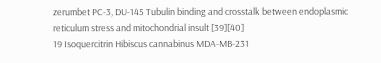zerumbet PC-3, DU-145 Tubulin binding and crosstalk between endoplasmic reticulum stress and mitochondrial insult [39][40]
19 Isoquercitrin Hibiscus cannabinus MDA-MB-231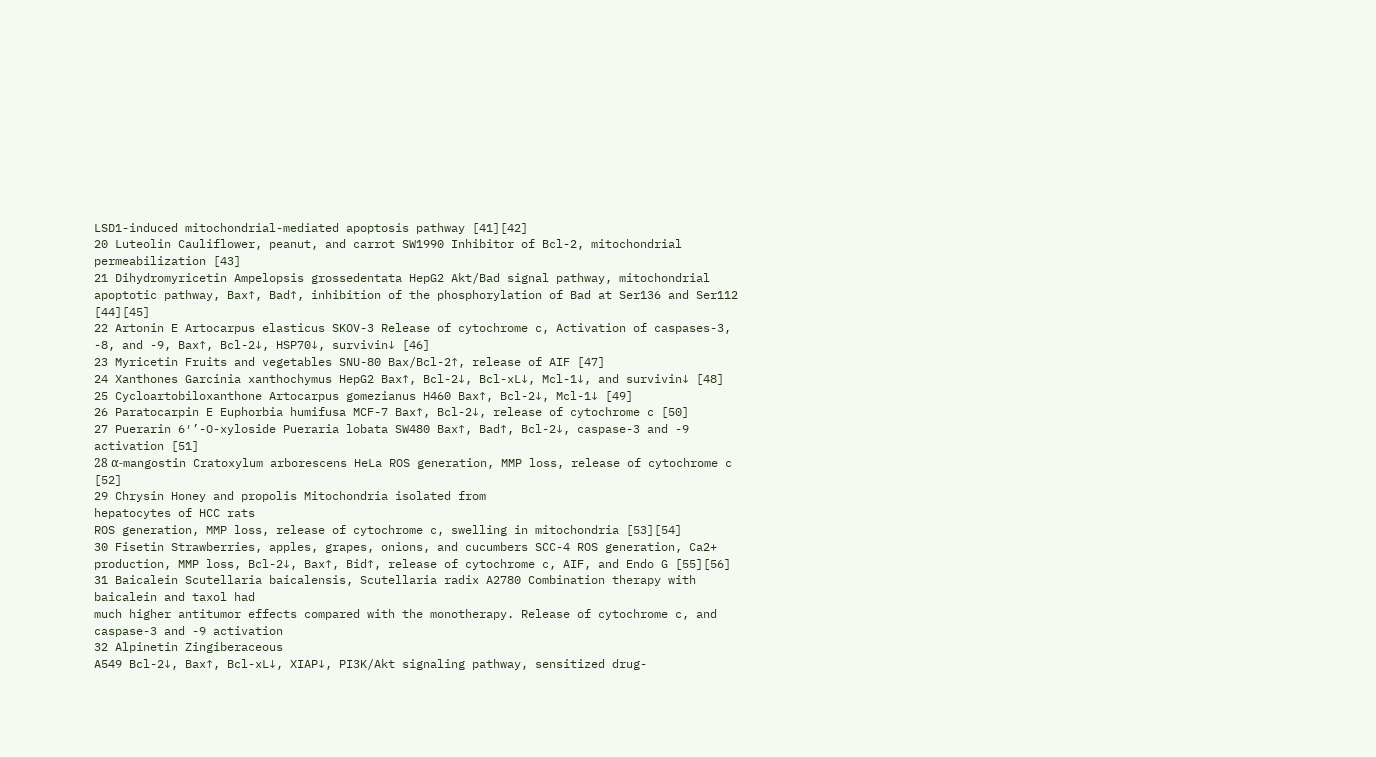LSD1-induced mitochondrial-mediated apoptosis pathway [41][42]
20 Luteolin Cauliflower, peanut, and carrot SW1990 Inhibitor of Bcl-2, mitochondrial permeabilization [43]
21 Dihydromyricetin Ampelopsis grossedentata HepG2 Akt/Bad signal pathway, mitochondrial apoptotic pathway, Bax↑, Bad↑, inhibition of the phosphorylation of Bad at Ser136 and Ser112 [44][45]
22 Artonin E Artocarpus elasticus SKOV-3 Release of cytochrome c, Activation of caspases-3, -8, and -9, Bax↑, Bcl-2↓, HSP70↓, survivin↓ [46]
23 Myricetin Fruits and vegetables SNU-80 Bax/Bcl-2↑, release of AIF [47]
24 Xanthones Garcinia xanthochymus HepG2 Bax↑, Bcl-2↓, Bcl-xL↓, Mcl-1↓, and survivin↓ [48]
25 Cycloartobiloxanthone Artocarpus gomezianus H460 Bax↑, Bcl-2↓, Mcl-1↓ [49]
26 Paratocarpin E Euphorbia humifusa MCF-7 Bax↑, Bcl-2↓, release of cytochrome c [50]
27 Puerarin 6′’-O-xyloside Pueraria lobata SW480 Bax↑, Bad↑, Bcl-2↓, caspase-3 and -9 activation [51]
28 α-mangostin Cratoxylum arborescens HeLa ROS generation, MMP loss, release of cytochrome c [52]
29 Chrysin Honey and propolis Mitochondria isolated from
hepatocytes of HCC rats
ROS generation, MMP loss, release of cytochrome c, swelling in mitochondria [53][54]
30 Fisetin Strawberries, apples, grapes, onions, and cucumbers SCC-4 ROS generation, Ca2+ production, MMP loss, Bcl-2↓, Bax↑, Bid↑, release of cytochrome c, AIF, and Endo G [55][56]
31 Baicalein Scutellaria baicalensis, Scutellaria radix A2780 Combination therapy with baicalein and taxol had
much higher antitumor effects compared with the monotherapy. Release of cytochrome c, and caspase-3 and -9 activation
32 Alpinetin Zingiberaceous
A549 Bcl-2↓, Bax↑, Bcl-xL↓, XIAP↓, PI3K/Akt signaling pathway, sensitized drug-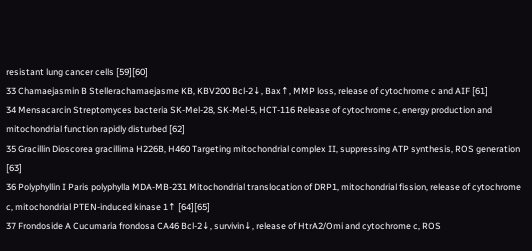resistant lung cancer cells [59][60]
33 Chamaejasmin B Stellerachamaejasme KB, KBV200 Bcl-2↓, Bax↑, MMP loss, release of cytochrome c and AIF [61]
34 Mensacarcin Streptomyces bacteria SK-Mel-28, SK-Mel-5, HCT-116 Release of cytochrome c, energy production and mitochondrial function rapidly disturbed [62]
35 Gracillin Dioscorea gracillima H226B, H460 Targeting mitochondrial complex II, suppressing ATP synthesis, ROS generation [63]
36 Polyphyllin I Paris polyphylla MDA-MB-231 Mitochondrial translocation of DRP1, mitochondrial fission, release of cytochrome c, mitochondrial PTEN-induced kinase 1↑ [64][65]
37 Frondoside A Cucumaria frondosa CA46 Bcl-2↓, survivin↓, release of HtrA2/Omi and cytochrome c, ROS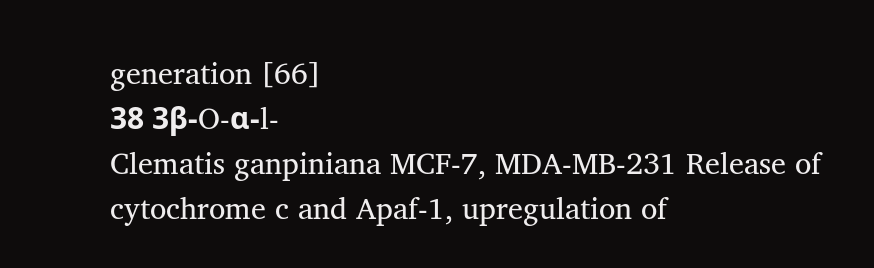generation [66]
38 3β-O-α-l-
Clematis ganpiniana MCF-7, MDA-MB-231 Release of cytochrome c and Apaf-1, upregulation of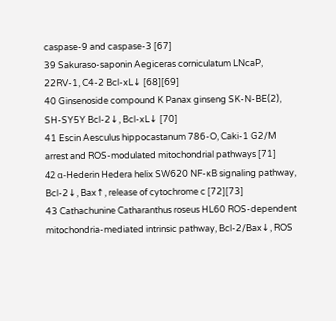caspase-9 and caspase-3 [67]
39 Sakuraso-saponin Aegiceras corniculatum LNcaP, 22RV-1, C4-2 Bcl-xL↓ [68][69]
40 Ginsenoside compound K Panax ginseng SK-N-BE(2), SH-SY5Y Bcl-2↓, Bcl-xL↓ [70]
41 Escin Aesculus hippocastanum 786-O, Caki-1 G2/M arrest and ROS-modulated mitochondrial pathways [71]
42 α-Hederin Hedera helix SW620 NF-κB signaling pathway, Bcl-2↓, Bax↑, release of cytochrome c [72][73]
43 Cathachunine Catharanthus roseus HL60 ROS-dependent mitochondria-mediated intrinsic pathway, Bcl-2/Bax↓, ROS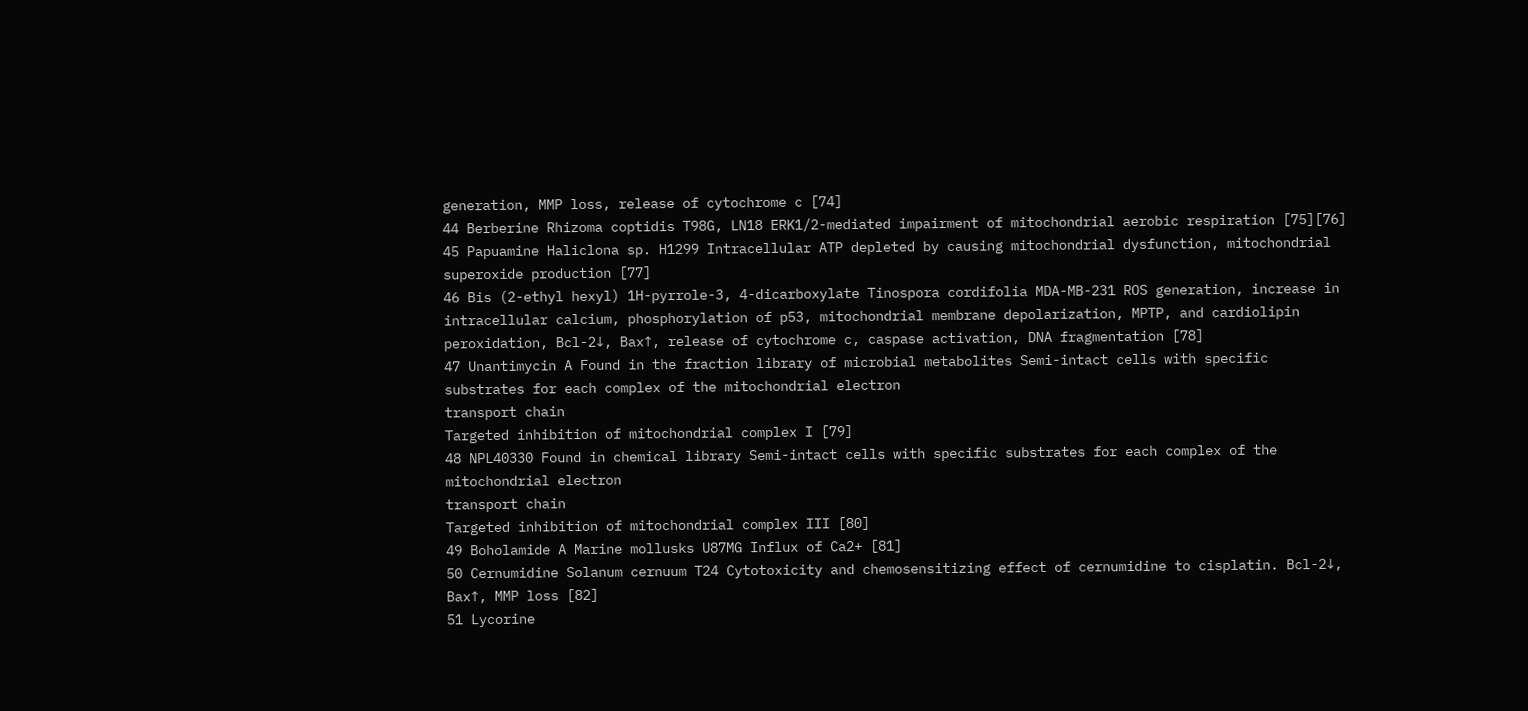generation, MMP loss, release of cytochrome c [74]
44 Berberine Rhizoma coptidis T98G, LN18 ERK1/2-mediated impairment of mitochondrial aerobic respiration [75][76]
45 Papuamine Haliclona sp. H1299 Intracellular ATP depleted by causing mitochondrial dysfunction, mitochondrial superoxide production [77]
46 Bis (2-ethyl hexyl) 1H-pyrrole-3, 4-dicarboxylate Tinospora cordifolia MDA-MB-231 ROS generation, increase in intracellular calcium, phosphorylation of p53, mitochondrial membrane depolarization, MPTP, and cardiolipin peroxidation, Bcl-2↓, Bax↑, release of cytochrome c, caspase activation, DNA fragmentation [78]
47 Unantimycin A Found in the fraction library of microbial metabolites Semi-intact cells with specific substrates for each complex of the mitochondrial electron
transport chain
Targeted inhibition of mitochondrial complex I [79]
48 NPL40330 Found in chemical library Semi-intact cells with specific substrates for each complex of the mitochondrial electron
transport chain
Targeted inhibition of mitochondrial complex III [80]
49 Boholamide A Marine mollusks U87MG Influx of Ca2+ [81]
50 Cernumidine Solanum cernuum T24 Cytotoxicity and chemosensitizing effect of cernumidine to cisplatin. Bcl-2↓, Bax↑, MMP loss [82]
51 Lycorine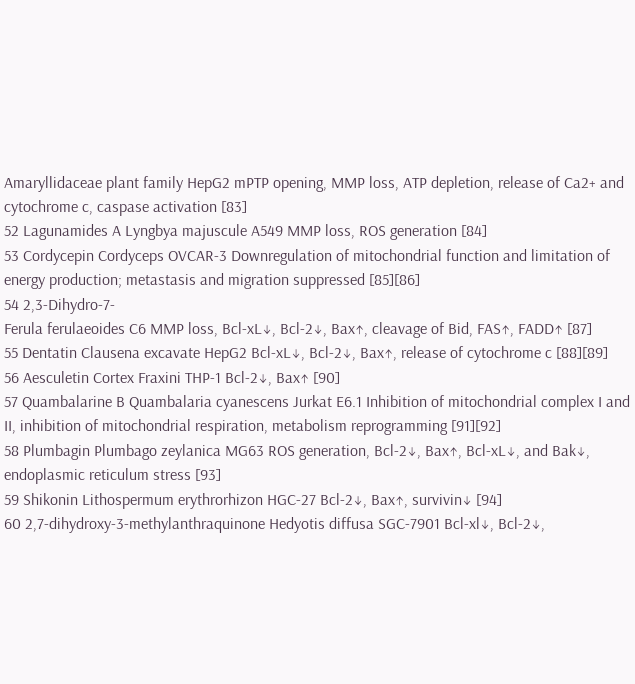Amaryllidaceae plant family HepG2 mPTP opening, MMP loss, ATP depletion, release of Ca2+ and cytochrome c, caspase activation [83]
52 Lagunamides A Lyngbya majuscule A549 MMP loss, ROS generation [84]
53 Cordycepin Cordyceps OVCAR-3 Downregulation of mitochondrial function and limitation of energy production; metastasis and migration suppressed [85][86]
54 2,3-Dihydro-7-
Ferula ferulaeoides C6 MMP loss, Bcl-xL↓, Bcl-2↓, Bax↑, cleavage of Bid, FAS↑, FADD↑ [87]
55 Dentatin Clausena excavate HepG2 Bcl-xL↓, Bcl-2↓, Bax↑, release of cytochrome c [88][89]
56 Aesculetin Cortex Fraxini THP-1 Bcl-2↓, Bax↑ [90]
57 Quambalarine B Quambalaria cyanescens Jurkat E6.1 Inhibition of mitochondrial complex I and II, inhibition of mitochondrial respiration, metabolism reprogramming [91][92]
58 Plumbagin Plumbago zeylanica MG63 ROS generation, Bcl-2↓, Bax↑, Bcl-xL↓, and Bak↓, endoplasmic reticulum stress [93]
59 Shikonin Lithospermum erythrorhizon HGC-27 Bcl-2↓, Bax↑, survivin↓ [94]
60 2,7-dihydroxy-3-methylanthraquinone Hedyotis diffusa SGC-7901 Bcl-xl↓, Bcl-2↓,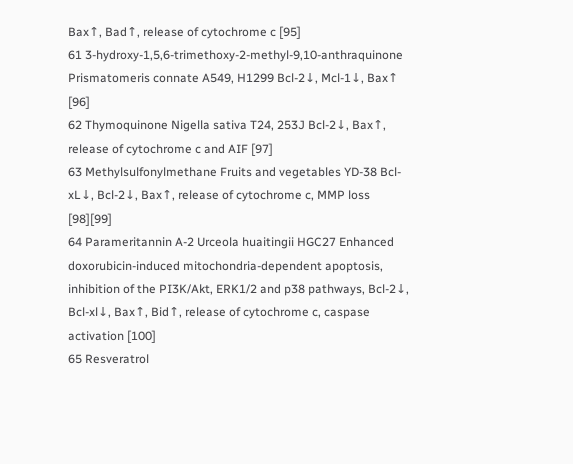Bax↑, Bad↑, release of cytochrome c [95]
61 3-hydroxy-1,5,6-trimethoxy-2-methyl-9,10-anthraquinone Prismatomeris connate A549, H1299 Bcl-2↓, Mcl-1↓, Bax↑ [96]
62 Thymoquinone Nigella sativa T24, 253J Bcl-2↓, Bax↑, release of cytochrome c and AIF [97]
63 Methylsulfonylmethane Fruits and vegetables YD-38 Bcl-xL↓, Bcl-2↓, Bax↑, release of cytochrome c, MMP loss [98][99]
64 Parameritannin A-2 Urceola huaitingii HGC27 Enhanced doxorubicin-induced mitochondria-dependent apoptosis, inhibition of the PI3K/Akt, ERK1/2 and p38 pathways, Bcl-2↓, Bcl-xl↓, Bax↑, Bid↑, release of cytochrome c, caspase activation [100]
65 Resveratrol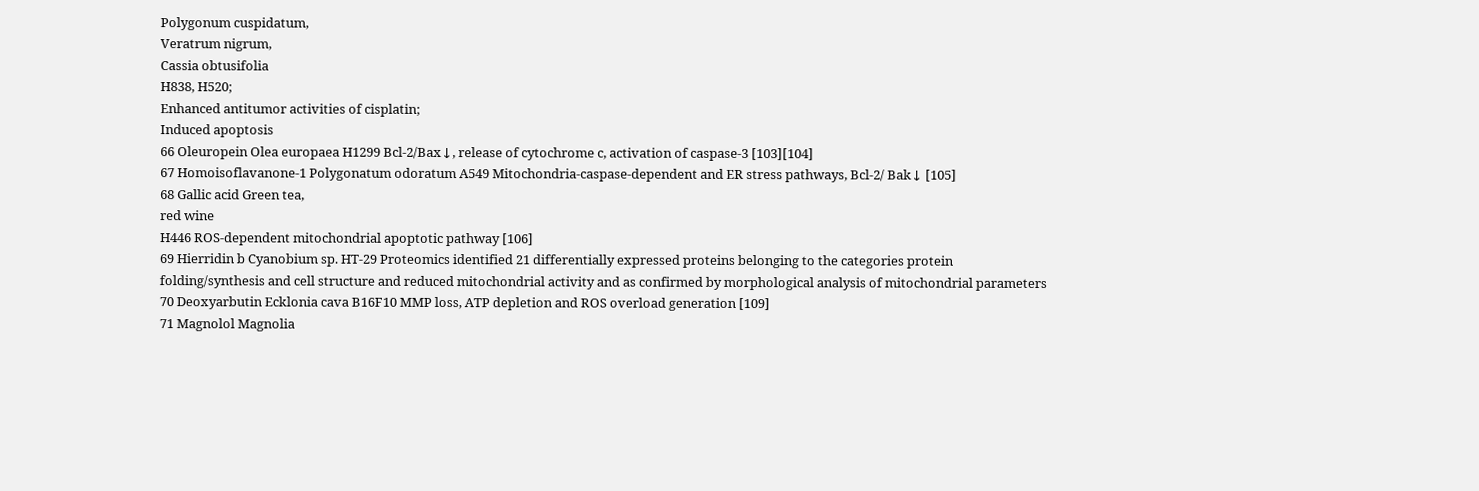Polygonum cuspidatum,
Veratrum nigrum,
Cassia obtusifolia
H838, H520;
Enhanced antitumor activities of cisplatin;
Induced apoptosis
66 Oleuropein Olea europaea H1299 Bcl-2/Bax↓, release of cytochrome c, activation of caspase-3 [103][104]
67 Homoisoflavanone-1 Polygonatum odoratum A549 Mitochondria-caspase-dependent and ER stress pathways, Bcl-2/ Bak↓ [105]
68 Gallic acid Green tea,
red wine
H446 ROS-dependent mitochondrial apoptotic pathway [106]
69 Hierridin b Cyanobium sp. HT-29 Proteomics identified 21 differentially expressed proteins belonging to the categories protein
folding/synthesis and cell structure and reduced mitochondrial activity and as confirmed by morphological analysis of mitochondrial parameters
70 Deoxyarbutin Ecklonia cava B16F10 MMP loss, ATP depletion and ROS overload generation [109]
71 Magnolol Magnolia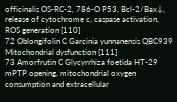officinalis OS-RC-2, 786-O P53, Bcl-2/Bax↓, release of cytochrome c, caspase activation, ROS generation [110]
72 Oblongifolin C Garcinia yunnanensis QBC939 Mitochondrial dysfunction [111]
73 Amorfrutin C Glycyrrhiza foetida HT-29 mPTP opening, mitochondrial oxygen consumption and extracellular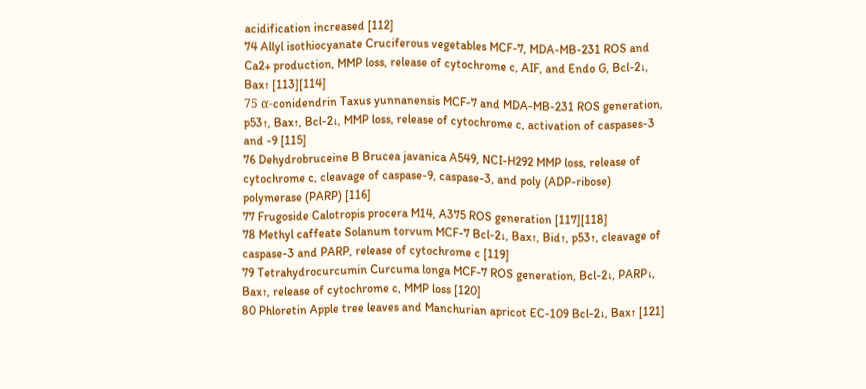acidification increased [112]
74 Allyl isothiocyanate Cruciferous vegetables MCF-7, MDA-MB-231 ROS and Ca2+ production, MMP loss, release of cytochrome c, AIF, and Endo G, Bcl-2↓, Bax↑ [113][114]
75 α-conidendrin Taxus yunnanensis MCF-7 and MDA-MB-231 ROS generation, p53↑, Bax↑, Bcl-2↓, MMP loss, release of cytochrome c, activation of caspases-3 and -9 [115]
76 Dehydrobruceine B Brucea javanica A549, NCI-H292 MMP loss, release of cytochrome c, cleavage of caspase-9, caspase-3, and poly (ADP-ribose) polymerase (PARP) [116]
77 Frugoside Calotropis procera M14, A375 ROS generation [117][118]
78 Methyl caffeate Solanum torvum MCF-7 Bcl-2↓, Bax↑, Bid↑, p53↑, cleavage of caspase-3 and PARP, release of cytochrome c [119]
79 Tetrahydrocurcumin Curcuma longa MCF-7 ROS generation, Bcl-2↓, PARP↓, Bax↑, release of cytochrome c, MMP loss [120]
80 Phloretin Apple tree leaves and Manchurian apricot EC-109 Bcl-2↓, Bax↑ [121]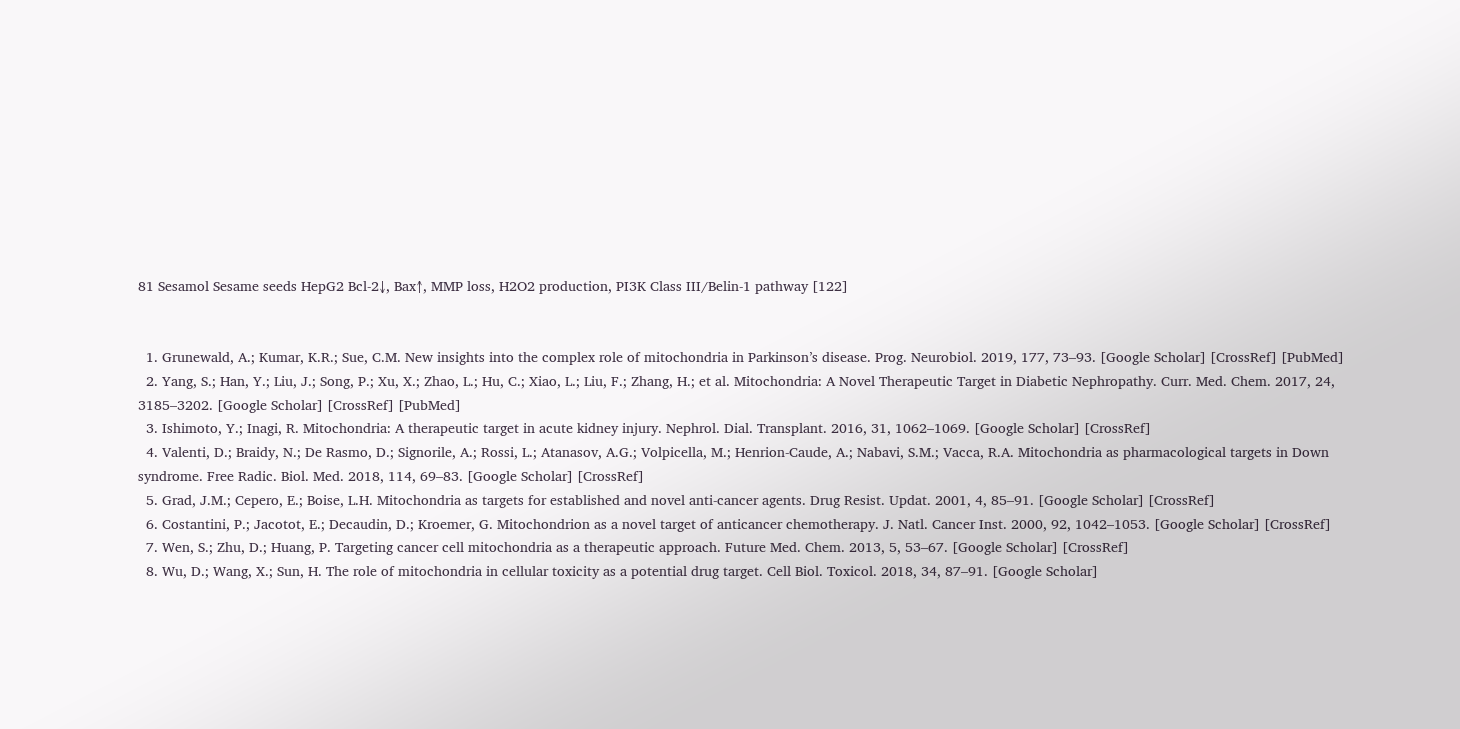81 Sesamol Sesame seeds HepG2 Bcl-2↓, Bax↑, MMP loss, H2O2 production, PI3K Class III/Belin-1 pathway [122]


  1. Grunewald, A.; Kumar, K.R.; Sue, C.M. New insights into the complex role of mitochondria in Parkinson’s disease. Prog. Neurobiol. 2019, 177, 73–93. [Google Scholar] [CrossRef] [PubMed]
  2. Yang, S.; Han, Y.; Liu, J.; Song, P.; Xu, X.; Zhao, L.; Hu, C.; Xiao, L.; Liu, F.; Zhang, H.; et al. Mitochondria: A Novel Therapeutic Target in Diabetic Nephropathy. Curr. Med. Chem. 2017, 24, 3185–3202. [Google Scholar] [CrossRef] [PubMed]
  3. Ishimoto, Y.; Inagi, R. Mitochondria: A therapeutic target in acute kidney injury. Nephrol. Dial. Transplant. 2016, 31, 1062–1069. [Google Scholar] [CrossRef]
  4. Valenti, D.; Braidy, N.; De Rasmo, D.; Signorile, A.; Rossi, L.; Atanasov, A.G.; Volpicella, M.; Henrion-Caude, A.; Nabavi, S.M.; Vacca, R.A. Mitochondria as pharmacological targets in Down syndrome. Free Radic. Biol. Med. 2018, 114, 69–83. [Google Scholar] [CrossRef]
  5. Grad, J.M.; Cepero, E.; Boise, L.H. Mitochondria as targets for established and novel anti-cancer agents. Drug Resist. Updat. 2001, 4, 85–91. [Google Scholar] [CrossRef]
  6. Costantini, P.; Jacotot, E.; Decaudin, D.; Kroemer, G. Mitochondrion as a novel target of anticancer chemotherapy. J. Natl. Cancer Inst. 2000, 92, 1042–1053. [Google Scholar] [CrossRef]
  7. Wen, S.; Zhu, D.; Huang, P. Targeting cancer cell mitochondria as a therapeutic approach. Future Med. Chem. 2013, 5, 53–67. [Google Scholar] [CrossRef]
  8. Wu, D.; Wang, X.; Sun, H. The role of mitochondria in cellular toxicity as a potential drug target. Cell Biol. Toxicol. 2018, 34, 87–91. [Google Scholar]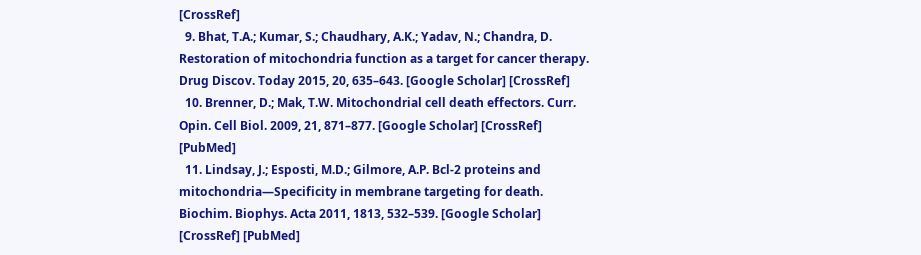[CrossRef]
  9. Bhat, T.A.; Kumar, S.; Chaudhary, A.K.; Yadav, N.; Chandra, D. Restoration of mitochondria function as a target for cancer therapy. Drug Discov. Today 2015, 20, 635–643. [Google Scholar] [CrossRef]
  10. Brenner, D.; Mak, T.W. Mitochondrial cell death effectors. Curr. Opin. Cell Biol. 2009, 21, 871–877. [Google Scholar] [CrossRef] [PubMed]
  11. Lindsay, J.; Esposti, M.D.; Gilmore, A.P. Bcl-2 proteins and mitochondria—Specificity in membrane targeting for death. Biochim. Biophys. Acta 2011, 1813, 532–539. [Google Scholar] [CrossRef] [PubMed]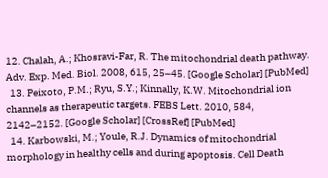12. Chalah, A.; Khosravi-Far, R. The mitochondrial death pathway. Adv. Exp. Med. Biol. 2008, 615, 25–45. [Google Scholar] [PubMed]
  13. Peixoto, P.M.; Ryu, S.Y.; Kinnally, K.W. Mitochondrial ion channels as therapeutic targets. FEBS Lett. 2010, 584, 2142–2152. [Google Scholar] [CrossRef] [PubMed]
  14. Karbowski, M.; Youle, R.J. Dynamics of mitochondrial morphology in healthy cells and during apoptosis. Cell Death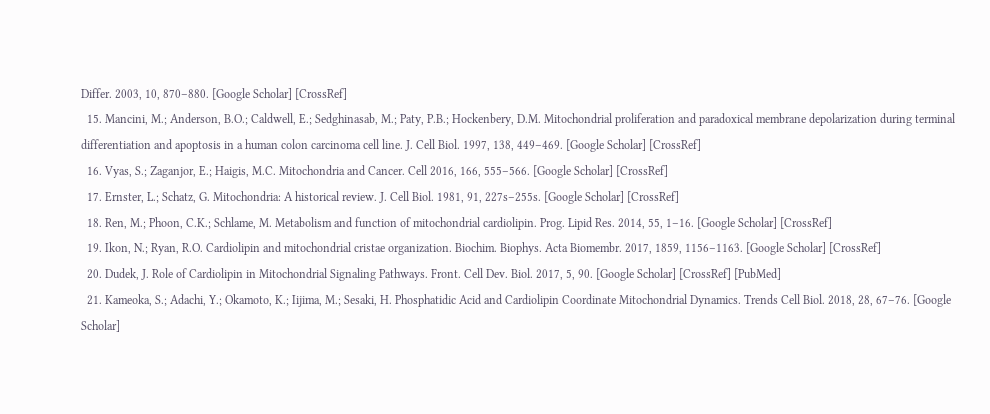Differ. 2003, 10, 870–880. [Google Scholar] [CrossRef]
  15. Mancini, M.; Anderson, B.O.; Caldwell, E.; Sedghinasab, M.; Paty, P.B.; Hockenbery, D.M. Mitochondrial proliferation and paradoxical membrane depolarization during terminal differentiation and apoptosis in a human colon carcinoma cell line. J. Cell Biol. 1997, 138, 449–469. [Google Scholar] [CrossRef]
  16. Vyas, S.; Zaganjor, E.; Haigis, M.C. Mitochondria and Cancer. Cell 2016, 166, 555–566. [Google Scholar] [CrossRef]
  17. Ernster, L.; Schatz, G. Mitochondria: A historical review. J. Cell Biol. 1981, 91, 227s–255s. [Google Scholar] [CrossRef]
  18. Ren, M.; Phoon, C.K.; Schlame, M. Metabolism and function of mitochondrial cardiolipin. Prog. Lipid Res. 2014, 55, 1–16. [Google Scholar] [CrossRef]
  19. Ikon, N.; Ryan, R.O. Cardiolipin and mitochondrial cristae organization. Biochim. Biophys. Acta Biomembr. 2017, 1859, 1156–1163. [Google Scholar] [CrossRef]
  20. Dudek, J. Role of Cardiolipin in Mitochondrial Signaling Pathways. Front. Cell Dev. Biol. 2017, 5, 90. [Google Scholar] [CrossRef] [PubMed]
  21. Kameoka, S.; Adachi, Y.; Okamoto, K.; Iijima, M.; Sesaki, H. Phosphatidic Acid and Cardiolipin Coordinate Mitochondrial Dynamics. Trends Cell Biol. 2018, 28, 67–76. [Google Scholar]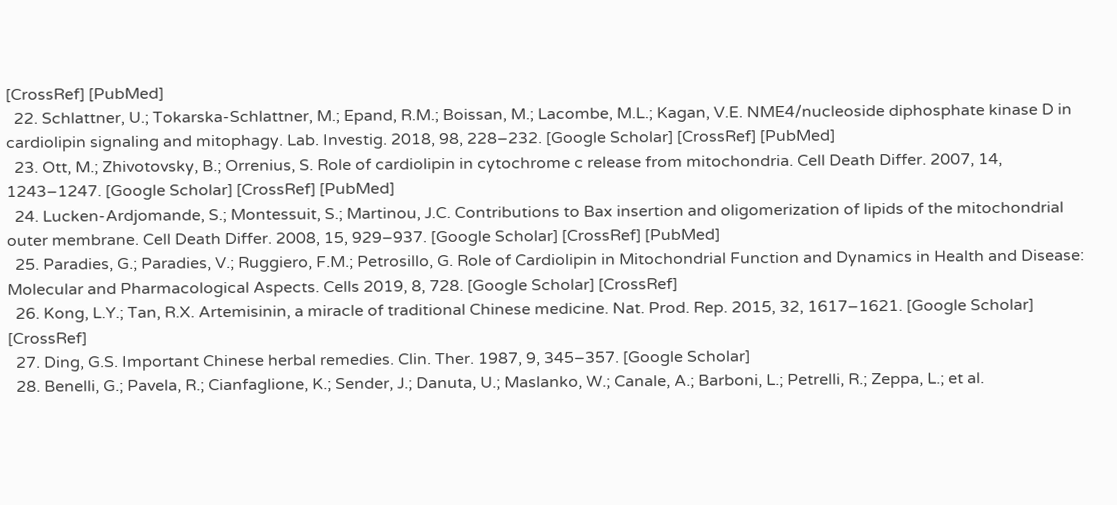[CrossRef] [PubMed]
  22. Schlattner, U.; Tokarska-Schlattner, M.; Epand, R.M.; Boissan, M.; Lacombe, M.L.; Kagan, V.E. NME4/nucleoside diphosphate kinase D in cardiolipin signaling and mitophagy. Lab. Investig. 2018, 98, 228–232. [Google Scholar] [CrossRef] [PubMed]
  23. Ott, M.; Zhivotovsky, B.; Orrenius, S. Role of cardiolipin in cytochrome c release from mitochondria. Cell Death Differ. 2007, 14, 1243–1247. [Google Scholar] [CrossRef] [PubMed]
  24. Lucken-Ardjomande, S.; Montessuit, S.; Martinou, J.C. Contributions to Bax insertion and oligomerization of lipids of the mitochondrial outer membrane. Cell Death Differ. 2008, 15, 929–937. [Google Scholar] [CrossRef] [PubMed]
  25. Paradies, G.; Paradies, V.; Ruggiero, F.M.; Petrosillo, G. Role of Cardiolipin in Mitochondrial Function and Dynamics in Health and Disease: Molecular and Pharmacological Aspects. Cells 2019, 8, 728. [Google Scholar] [CrossRef]
  26. Kong, L.Y.; Tan, R.X. Artemisinin, a miracle of traditional Chinese medicine. Nat. Prod. Rep. 2015, 32, 1617–1621. [Google Scholar] [CrossRef]
  27. Ding, G.S. Important Chinese herbal remedies. Clin. Ther. 1987, 9, 345–357. [Google Scholar]
  28. Benelli, G.; Pavela, R.; Cianfaglione, K.; Sender, J.; Danuta, U.; Maslanko, W.; Canale, A.; Barboni, L.; Petrelli, R.; Zeppa, L.; et al.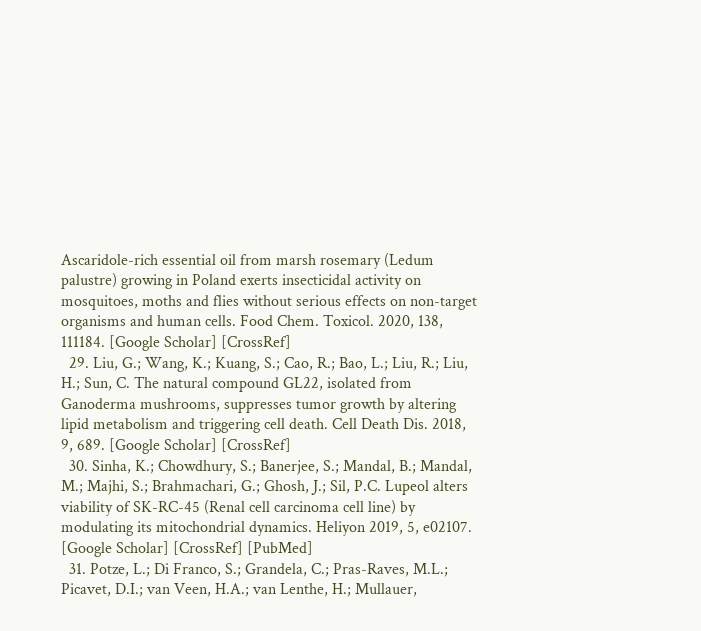Ascaridole-rich essential oil from marsh rosemary (Ledum palustre) growing in Poland exerts insecticidal activity on mosquitoes, moths and flies without serious effects on non-target organisms and human cells. Food Chem. Toxicol. 2020, 138, 111184. [Google Scholar] [CrossRef]
  29. Liu, G.; Wang, K.; Kuang, S.; Cao, R.; Bao, L.; Liu, R.; Liu, H.; Sun, C. The natural compound GL22, isolated from Ganoderma mushrooms, suppresses tumor growth by altering lipid metabolism and triggering cell death. Cell Death Dis. 2018, 9, 689. [Google Scholar] [CrossRef]
  30. Sinha, K.; Chowdhury, S.; Banerjee, S.; Mandal, B.; Mandal, M.; Majhi, S.; Brahmachari, G.; Ghosh, J.; Sil, P.C. Lupeol alters viability of SK-RC-45 (Renal cell carcinoma cell line) by modulating its mitochondrial dynamics. Heliyon 2019, 5, e02107. [Google Scholar] [CrossRef] [PubMed]
  31. Potze, L.; Di Franco, S.; Grandela, C.; Pras-Raves, M.L.; Picavet, D.I.; van Veen, H.A.; van Lenthe, H.; Mullauer,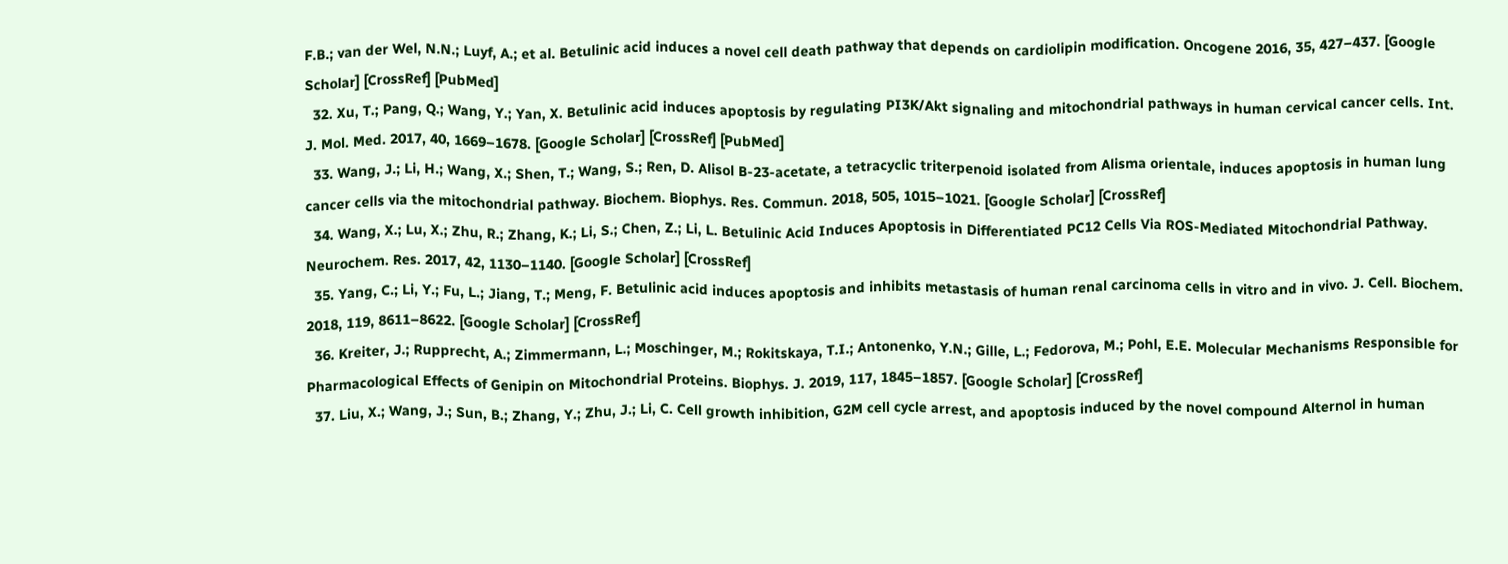F.B.; van der Wel, N.N.; Luyf, A.; et al. Betulinic acid induces a novel cell death pathway that depends on cardiolipin modification. Oncogene 2016, 35, 427–437. [Google Scholar] [CrossRef] [PubMed]
  32. Xu, T.; Pang, Q.; Wang, Y.; Yan, X. Betulinic acid induces apoptosis by regulating PI3K/Akt signaling and mitochondrial pathways in human cervical cancer cells. Int. J. Mol. Med. 2017, 40, 1669–1678. [Google Scholar] [CrossRef] [PubMed]
  33. Wang, J.; Li, H.; Wang, X.; Shen, T.; Wang, S.; Ren, D. Alisol B-23-acetate, a tetracyclic triterpenoid isolated from Alisma orientale, induces apoptosis in human lung cancer cells via the mitochondrial pathway. Biochem. Biophys. Res. Commun. 2018, 505, 1015–1021. [Google Scholar] [CrossRef]
  34. Wang, X.; Lu, X.; Zhu, R.; Zhang, K.; Li, S.; Chen, Z.; Li, L. Betulinic Acid Induces Apoptosis in Differentiated PC12 Cells Via ROS-Mediated Mitochondrial Pathway. Neurochem. Res. 2017, 42, 1130–1140. [Google Scholar] [CrossRef]
  35. Yang, C.; Li, Y.; Fu, L.; Jiang, T.; Meng, F. Betulinic acid induces apoptosis and inhibits metastasis of human renal carcinoma cells in vitro and in vivo. J. Cell. Biochem. 2018, 119, 8611–8622. [Google Scholar] [CrossRef]
  36. Kreiter, J.; Rupprecht, A.; Zimmermann, L.; Moschinger, M.; Rokitskaya, T.I.; Antonenko, Y.N.; Gille, L.; Fedorova, M.; Pohl, E.E. Molecular Mechanisms Responsible for Pharmacological Effects of Genipin on Mitochondrial Proteins. Biophys. J. 2019, 117, 1845–1857. [Google Scholar] [CrossRef]
  37. Liu, X.; Wang, J.; Sun, B.; Zhang, Y.; Zhu, J.; Li, C. Cell growth inhibition, G2M cell cycle arrest, and apoptosis induced by the novel compound Alternol in human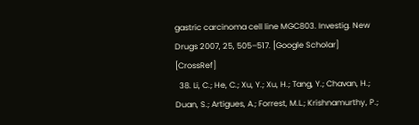gastric carcinoma cell line MGC803. Investig. New Drugs 2007, 25, 505–517. [Google Scholar] [CrossRef]
  38. Li, C.; He, C.; Xu, Y.; Xu, H.; Tang, Y.; Chavan, H.; Duan, S.; Artigues, A.; Forrest, M.L.; Krishnamurthy, P.;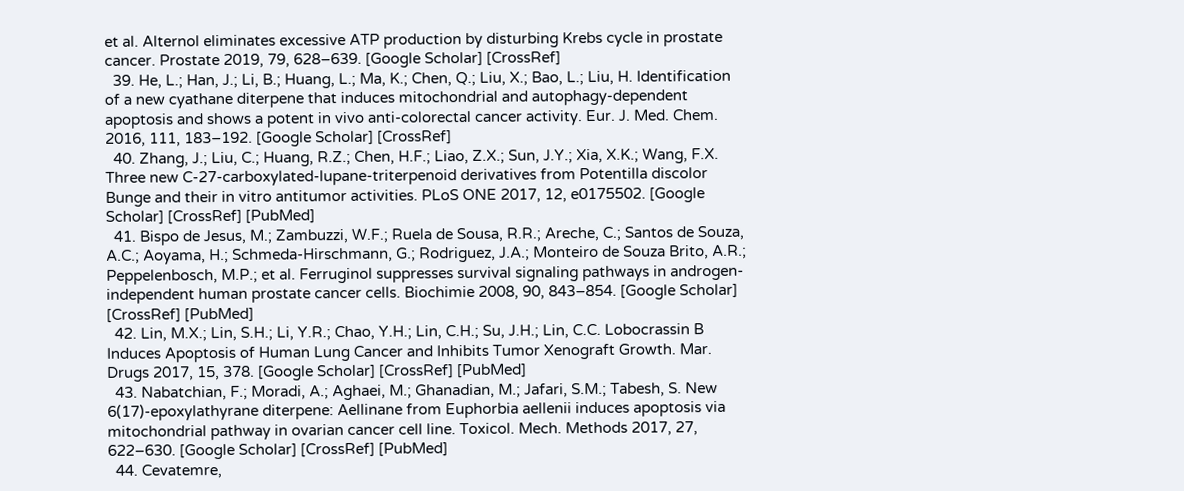et al. Alternol eliminates excessive ATP production by disturbing Krebs cycle in prostate cancer. Prostate 2019, 79, 628–639. [Google Scholar] [CrossRef]
  39. He, L.; Han, J.; Li, B.; Huang, L.; Ma, K.; Chen, Q.; Liu, X.; Bao, L.; Liu, H. Identification of a new cyathane diterpene that induces mitochondrial and autophagy-dependent apoptosis and shows a potent in vivo anti-colorectal cancer activity. Eur. J. Med. Chem. 2016, 111, 183–192. [Google Scholar] [CrossRef]
  40. Zhang, J.; Liu, C.; Huang, R.Z.; Chen, H.F.; Liao, Z.X.; Sun, J.Y.; Xia, X.K.; Wang, F.X. Three new C-27-carboxylated-lupane-triterpenoid derivatives from Potentilla discolor Bunge and their in vitro antitumor activities. PLoS ONE 2017, 12, e0175502. [Google Scholar] [CrossRef] [PubMed]
  41. Bispo de Jesus, M.; Zambuzzi, W.F.; Ruela de Sousa, R.R.; Areche, C.; Santos de Souza, A.C.; Aoyama, H.; Schmeda-Hirschmann, G.; Rodriguez, J.A.; Monteiro de Souza Brito, A.R.; Peppelenbosch, M.P.; et al. Ferruginol suppresses survival signaling pathways in androgen-independent human prostate cancer cells. Biochimie 2008, 90, 843–854. [Google Scholar] [CrossRef] [PubMed]
  42. Lin, M.X.; Lin, S.H.; Li, Y.R.; Chao, Y.H.; Lin, C.H.; Su, J.H.; Lin, C.C. Lobocrassin B Induces Apoptosis of Human Lung Cancer and Inhibits Tumor Xenograft Growth. Mar. Drugs 2017, 15, 378. [Google Scholar] [CrossRef] [PubMed]
  43. Nabatchian, F.; Moradi, A.; Aghaei, M.; Ghanadian, M.; Jafari, S.M.; Tabesh, S. New 6(17)-epoxylathyrane diterpene: Aellinane from Euphorbia aellenii induces apoptosis via mitochondrial pathway in ovarian cancer cell line. Toxicol. Mech. Methods 2017, 27, 622–630. [Google Scholar] [CrossRef] [PubMed]
  44. Cevatemre,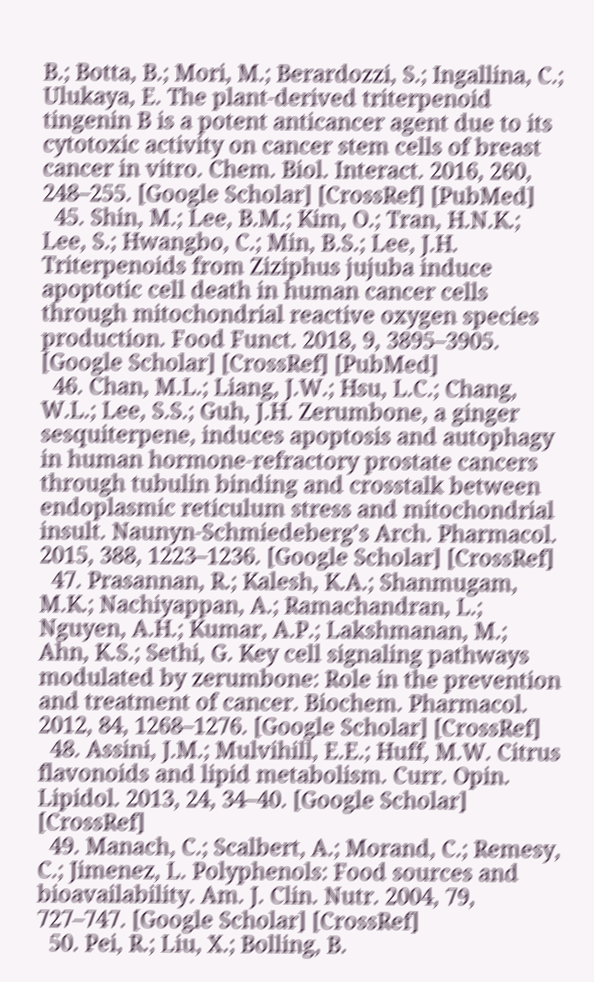B.; Botta, B.; Mori, M.; Berardozzi, S.; Ingallina, C.; Ulukaya, E. The plant-derived triterpenoid tingenin B is a potent anticancer agent due to its cytotoxic activity on cancer stem cells of breast cancer in vitro. Chem. Biol. Interact. 2016, 260, 248–255. [Google Scholar] [CrossRef] [PubMed]
  45. Shin, M.; Lee, B.M.; Kim, O.; Tran, H.N.K.; Lee, S.; Hwangbo, C.; Min, B.S.; Lee, J.H. Triterpenoids from Ziziphus jujuba induce apoptotic cell death in human cancer cells through mitochondrial reactive oxygen species production. Food Funct. 2018, 9, 3895–3905. [Google Scholar] [CrossRef] [PubMed]
  46. Chan, M.L.; Liang, J.W.; Hsu, L.C.; Chang, W.L.; Lee, S.S.; Guh, J.H. Zerumbone, a ginger sesquiterpene, induces apoptosis and autophagy in human hormone-refractory prostate cancers through tubulin binding and crosstalk between endoplasmic reticulum stress and mitochondrial insult. Naunyn-Schmiedeberg’s Arch. Pharmacol. 2015, 388, 1223–1236. [Google Scholar] [CrossRef]
  47. Prasannan, R.; Kalesh, K.A.; Shanmugam, M.K.; Nachiyappan, A.; Ramachandran, L.; Nguyen, A.H.; Kumar, A.P.; Lakshmanan, M.; Ahn, K.S.; Sethi, G. Key cell signaling pathways modulated by zerumbone: Role in the prevention and treatment of cancer. Biochem. Pharmacol. 2012, 84, 1268–1276. [Google Scholar] [CrossRef]
  48. Assini, J.M.; Mulvihill, E.E.; Huff, M.W. Citrus flavonoids and lipid metabolism. Curr. Opin. Lipidol. 2013, 24, 34–40. [Google Scholar] [CrossRef]
  49. Manach, C.; Scalbert, A.; Morand, C.; Remesy, C.; Jimenez, L. Polyphenols: Food sources and bioavailability. Am. J. Clin. Nutr. 2004, 79, 727–747. [Google Scholar] [CrossRef]
  50. Pei, R.; Liu, X.; Bolling, B.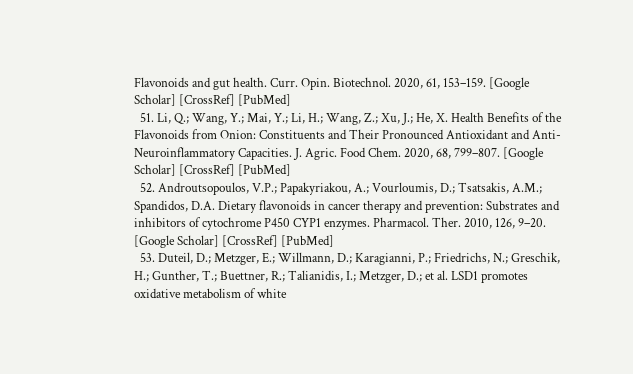Flavonoids and gut health. Curr. Opin. Biotechnol. 2020, 61, 153–159. [Google Scholar] [CrossRef] [PubMed]
  51. Li, Q.; Wang, Y.; Mai, Y.; Li, H.; Wang, Z.; Xu, J.; He, X. Health Benefits of the Flavonoids from Onion: Constituents and Their Pronounced Antioxidant and Anti-Neuroinflammatory Capacities. J. Agric. Food Chem. 2020, 68, 799–807. [Google Scholar] [CrossRef] [PubMed]
  52. Androutsopoulos, V.P.; Papakyriakou, A.; Vourloumis, D.; Tsatsakis, A.M.; Spandidos, D.A. Dietary flavonoids in cancer therapy and prevention: Substrates and inhibitors of cytochrome P450 CYP1 enzymes. Pharmacol. Ther. 2010, 126, 9–20. [Google Scholar] [CrossRef] [PubMed]
  53. Duteil, D.; Metzger, E.; Willmann, D.; Karagianni, P.; Friedrichs, N.; Greschik, H.; Gunther, T.; Buettner, R.; Talianidis, I.; Metzger, D.; et al. LSD1 promotes oxidative metabolism of white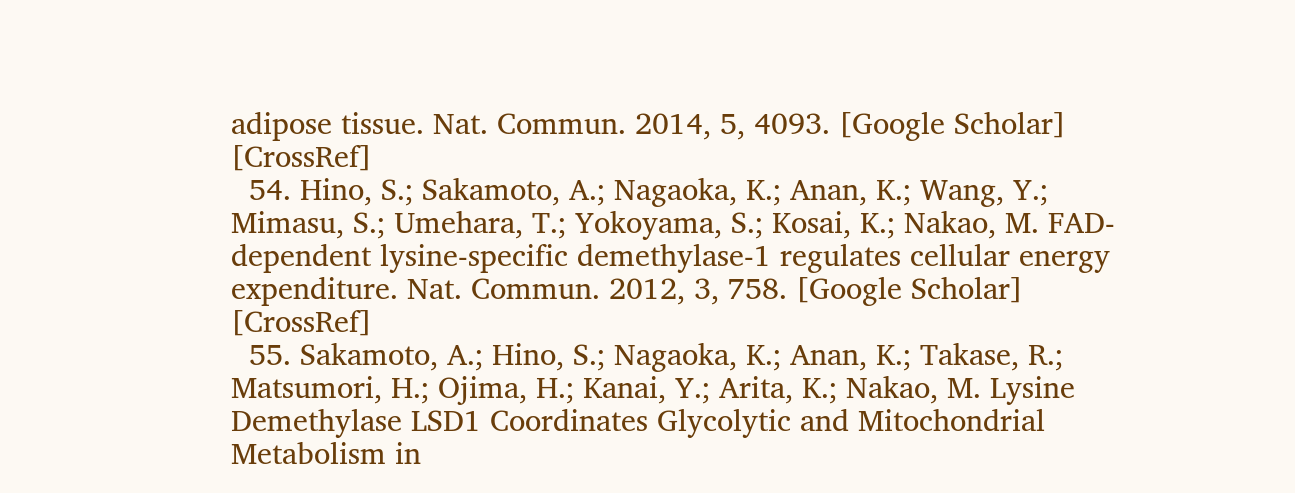adipose tissue. Nat. Commun. 2014, 5, 4093. [Google Scholar] [CrossRef]
  54. Hino, S.; Sakamoto, A.; Nagaoka, K.; Anan, K.; Wang, Y.; Mimasu, S.; Umehara, T.; Yokoyama, S.; Kosai, K.; Nakao, M. FAD-dependent lysine-specific demethylase-1 regulates cellular energy expenditure. Nat. Commun. 2012, 3, 758. [Google Scholar] [CrossRef]
  55. Sakamoto, A.; Hino, S.; Nagaoka, K.; Anan, K.; Takase, R.; Matsumori, H.; Ojima, H.; Kanai, Y.; Arita, K.; Nakao, M. Lysine Demethylase LSD1 Coordinates Glycolytic and Mitochondrial Metabolism in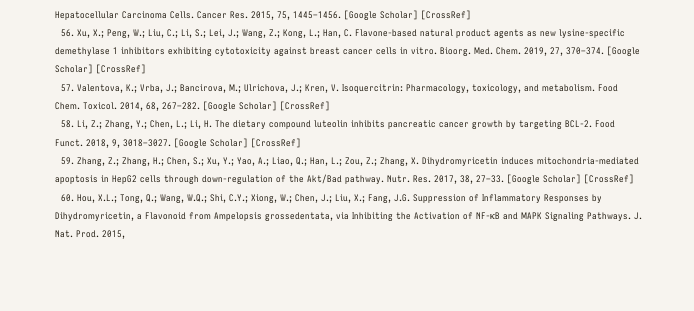Hepatocellular Carcinoma Cells. Cancer Res. 2015, 75, 1445–1456. [Google Scholar] [CrossRef]
  56. Xu, X.; Peng, W.; Liu, C.; Li, S.; Lei, J.; Wang, Z.; Kong, L.; Han, C. Flavone-based natural product agents as new lysine-specific demethylase 1 inhibitors exhibiting cytotoxicity against breast cancer cells in vitro. Bioorg. Med. Chem. 2019, 27, 370–374. [Google Scholar] [CrossRef]
  57. Valentova, K.; Vrba, J.; Bancirova, M.; Ulrichova, J.; Kren, V. Isoquercitrin: Pharmacology, toxicology, and metabolism. Food Chem. Toxicol. 2014, 68, 267–282. [Google Scholar] [CrossRef]
  58. Li, Z.; Zhang, Y.; Chen, L.; Li, H. The dietary compound luteolin inhibits pancreatic cancer growth by targeting BCL-2. Food Funct. 2018, 9, 3018–3027. [Google Scholar] [CrossRef]
  59. Zhang, Z.; Zhang, H.; Chen, S.; Xu, Y.; Yao, A.; Liao, Q.; Han, L.; Zou, Z.; Zhang, X. Dihydromyricetin induces mitochondria-mediated apoptosis in HepG2 cells through down-regulation of the Akt/Bad pathway. Nutr. Res. 2017, 38, 27–33. [Google Scholar] [CrossRef]
  60. Hou, X.L.; Tong, Q.; Wang, W.Q.; Shi, C.Y.; Xiong, W.; Chen, J.; Liu, X.; Fang, J.G. Suppression of Inflammatory Responses by Dihydromyricetin, a Flavonoid from Ampelopsis grossedentata, via Inhibiting the Activation of NF-κB and MAPK Signaling Pathways. J. Nat. Prod. 2015,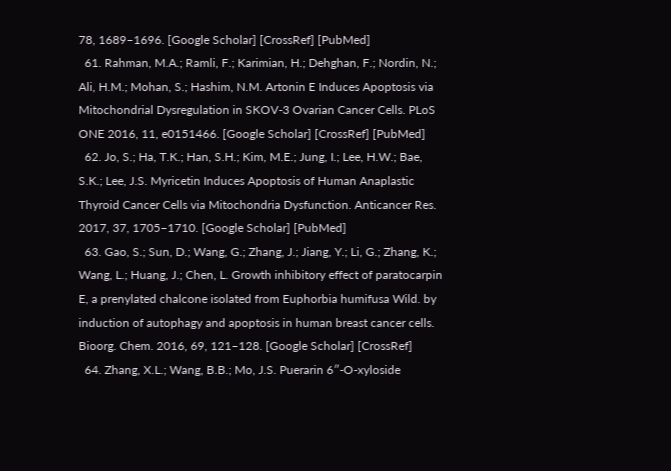78, 1689–1696. [Google Scholar] [CrossRef] [PubMed]
  61. Rahman, M.A.; Ramli, F.; Karimian, H.; Dehghan, F.; Nordin, N.; Ali, H.M.; Mohan, S.; Hashim, N.M. Artonin E Induces Apoptosis via Mitochondrial Dysregulation in SKOV-3 Ovarian Cancer Cells. PLoS ONE 2016, 11, e0151466. [Google Scholar] [CrossRef] [PubMed]
  62. Jo, S.; Ha, T.K.; Han, S.H.; Kim, M.E.; Jung, I.; Lee, H.W.; Bae, S.K.; Lee, J.S. Myricetin Induces Apoptosis of Human Anaplastic Thyroid Cancer Cells via Mitochondria Dysfunction. Anticancer Res. 2017, 37, 1705–1710. [Google Scholar] [PubMed]
  63. Gao, S.; Sun, D.; Wang, G.; Zhang, J.; Jiang, Y.; Li, G.; Zhang, K.; Wang, L.; Huang, J.; Chen, L. Growth inhibitory effect of paratocarpin E, a prenylated chalcone isolated from Euphorbia humifusa Wild. by induction of autophagy and apoptosis in human breast cancer cells. Bioorg. Chem. 2016, 69, 121–128. [Google Scholar] [CrossRef]
  64. Zhang, X.L.; Wang, B.B.; Mo, J.S. Puerarin 6″-O-xyloside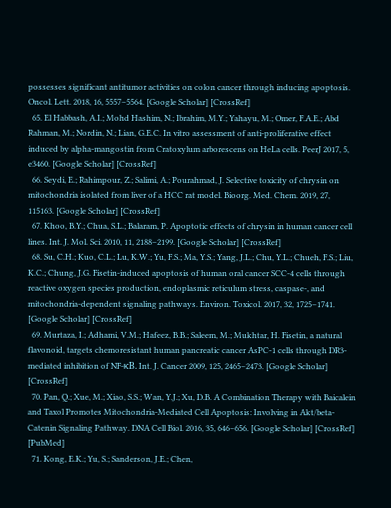possesses significant antitumor activities on colon cancer through inducing apoptosis. Oncol. Lett. 2018, 16, 5557–5564. [Google Scholar] [CrossRef]
  65. El Habbash, A.I.; Mohd Hashim, N.; Ibrahim, M.Y.; Yahayu, M.; Omer, F.A.E.; Abd Rahman, M.; Nordin, N.; Lian, G.E.C. In vitro assessment of anti-proliferative effect induced by alpha-mangostin from Cratoxylum arborescens on HeLa cells. PeerJ 2017, 5, e3460. [Google Scholar] [CrossRef]
  66. Seydi, E.; Rahimpour, Z.; Salimi, A.; Pourahmad, J. Selective toxicity of chrysin on mitochondria isolated from liver of a HCC rat model. Bioorg. Med. Chem. 2019, 27, 115163. [Google Scholar] [CrossRef]
  67. Khoo, B.Y.; Chua, S.L.; Balaram, P. Apoptotic effects of chrysin in human cancer cell lines. Int. J. Mol. Sci. 2010, 11, 2188–2199. [Google Scholar] [CrossRef]
  68. Su, C.H.; Kuo, C.L.; Lu, K.W.; Yu, F.S.; Ma, Y.S.; Yang, J.L.; Chu, Y.L.; Chueh, F.S.; Liu, K.C.; Chung, J.G. Fisetin-induced apoptosis of human oral cancer SCC-4 cells through reactive oxygen species production, endoplasmic reticulum stress, caspase-, and mitochondria-dependent signaling pathways. Environ. Toxicol. 2017, 32, 1725–1741. [Google Scholar] [CrossRef]
  69. Murtaza, I.; Adhami, V.M.; Hafeez, B.B.; Saleem, M.; Mukhtar, H. Fisetin, a natural flavonoid, targets chemoresistant human pancreatic cancer AsPC-1 cells through DR3-mediated inhibition of NF-κB. Int. J. Cancer 2009, 125, 2465–2473. [Google Scholar] [CrossRef]
  70. Pan, Q.; Xue, M.; Xiao, S.S.; Wan, Y.J.; Xu, D.B. A Combination Therapy with Baicalein and Taxol Promotes Mitochondria-Mediated Cell Apoptosis: Involving in Akt/beta-Catenin Signaling Pathway. DNA Cell Biol. 2016, 35, 646–656. [Google Scholar] [CrossRef] [PubMed]
  71. Kong, E.K.; Yu, S.; Sanderson, J.E.; Chen,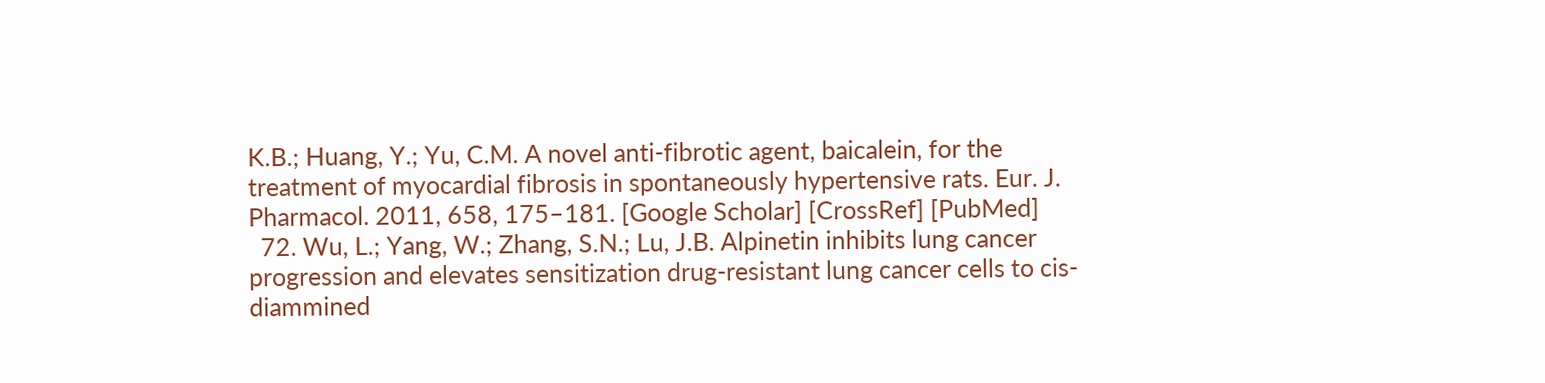K.B.; Huang, Y.; Yu, C.M. A novel anti-fibrotic agent, baicalein, for the treatment of myocardial fibrosis in spontaneously hypertensive rats. Eur. J. Pharmacol. 2011, 658, 175–181. [Google Scholar] [CrossRef] [PubMed]
  72. Wu, L.; Yang, W.; Zhang, S.N.; Lu, J.B. Alpinetin inhibits lung cancer progression and elevates sensitization drug-resistant lung cancer cells to cis-diammined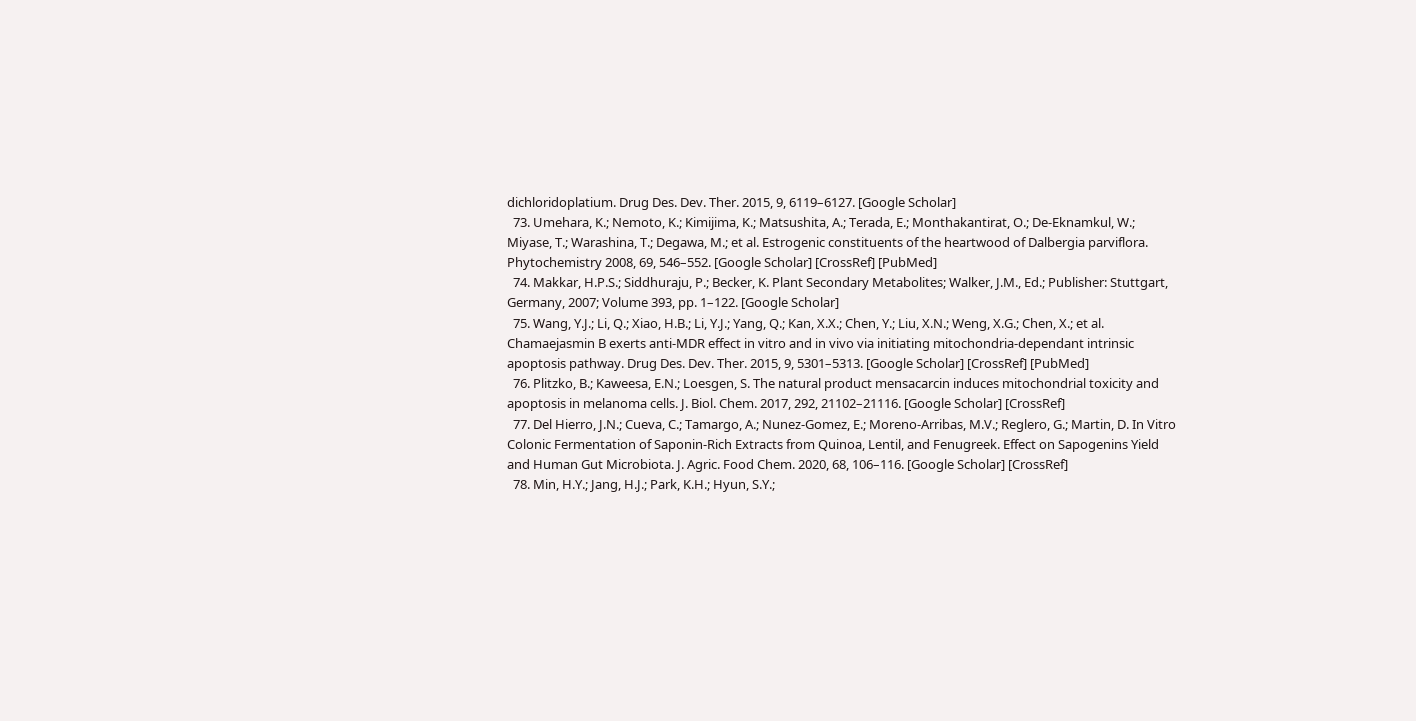dichloridoplatium. Drug Des. Dev. Ther. 2015, 9, 6119–6127. [Google Scholar]
  73. Umehara, K.; Nemoto, K.; Kimijima, K.; Matsushita, A.; Terada, E.; Monthakantirat, O.; De-Eknamkul, W.; Miyase, T.; Warashina, T.; Degawa, M.; et al. Estrogenic constituents of the heartwood of Dalbergia parviflora. Phytochemistry 2008, 69, 546–552. [Google Scholar] [CrossRef] [PubMed]
  74. Makkar, H.P.S.; Siddhuraju, P.; Becker, K. Plant Secondary Metabolites; Walker, J.M., Ed.; Publisher: Stuttgart, Germany, 2007; Volume 393, pp. 1–122. [Google Scholar]
  75. Wang, Y.J.; Li, Q.; Xiao, H.B.; Li, Y.J.; Yang, Q.; Kan, X.X.; Chen, Y.; Liu, X.N.; Weng, X.G.; Chen, X.; et al. Chamaejasmin B exerts anti-MDR effect in vitro and in vivo via initiating mitochondria-dependant intrinsic apoptosis pathway. Drug Des. Dev. Ther. 2015, 9, 5301–5313. [Google Scholar] [CrossRef] [PubMed]
  76. Plitzko, B.; Kaweesa, E.N.; Loesgen, S. The natural product mensacarcin induces mitochondrial toxicity and apoptosis in melanoma cells. J. Biol. Chem. 2017, 292, 21102–21116. [Google Scholar] [CrossRef]
  77. Del Hierro, J.N.; Cueva, C.; Tamargo, A.; Nunez-Gomez, E.; Moreno-Arribas, M.V.; Reglero, G.; Martin, D. In Vitro Colonic Fermentation of Saponin-Rich Extracts from Quinoa, Lentil, and Fenugreek. Effect on Sapogenins Yield and Human Gut Microbiota. J. Agric. Food Chem. 2020, 68, 106–116. [Google Scholar] [CrossRef]
  78. Min, H.Y.; Jang, H.J.; Park, K.H.; Hyun, S.Y.;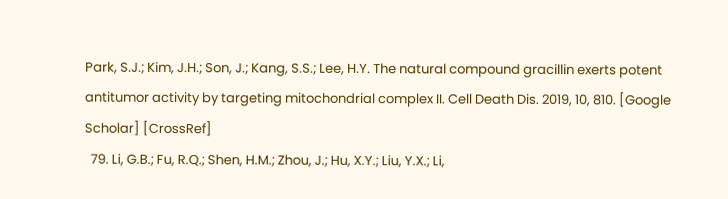Park, S.J.; Kim, J.H.; Son, J.; Kang, S.S.; Lee, H.Y. The natural compound gracillin exerts potent antitumor activity by targeting mitochondrial complex II. Cell Death Dis. 2019, 10, 810. [Google Scholar] [CrossRef]
  79. Li, G.B.; Fu, R.Q.; Shen, H.M.; Zhou, J.; Hu, X.Y.; Liu, Y.X.; Li,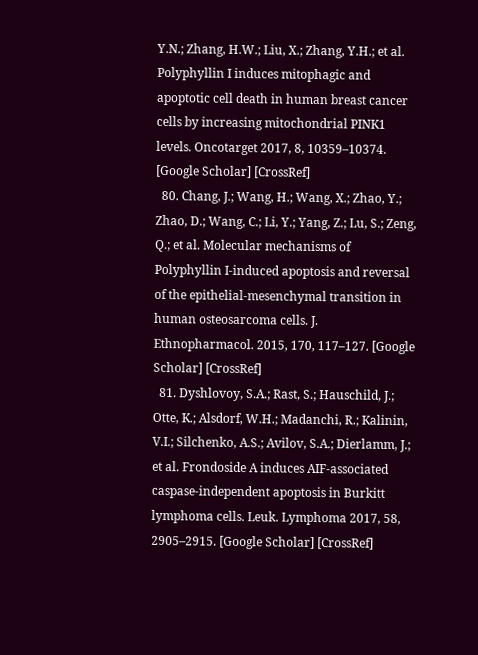Y.N.; Zhang, H.W.; Liu, X.; Zhang, Y.H.; et al. Polyphyllin I induces mitophagic and apoptotic cell death in human breast cancer cells by increasing mitochondrial PINK1 levels. Oncotarget 2017, 8, 10359–10374. [Google Scholar] [CrossRef]
  80. Chang, J.; Wang, H.; Wang, X.; Zhao, Y.; Zhao, D.; Wang, C.; Li, Y.; Yang, Z.; Lu, S.; Zeng, Q.; et al. Molecular mechanisms of Polyphyllin I-induced apoptosis and reversal of the epithelial-mesenchymal transition in human osteosarcoma cells. J. Ethnopharmacol. 2015, 170, 117–127. [Google Scholar] [CrossRef]
  81. Dyshlovoy, S.A.; Rast, S.; Hauschild, J.; Otte, K.; Alsdorf, W.H.; Madanchi, R.; Kalinin, V.I.; Silchenko, A.S.; Avilov, S.A.; Dierlamm, J.; et al. Frondoside A induces AIF-associated caspase-independent apoptosis in Burkitt lymphoma cells. Leuk. Lymphoma 2017, 58, 2905–2915. [Google Scholar] [CrossRef]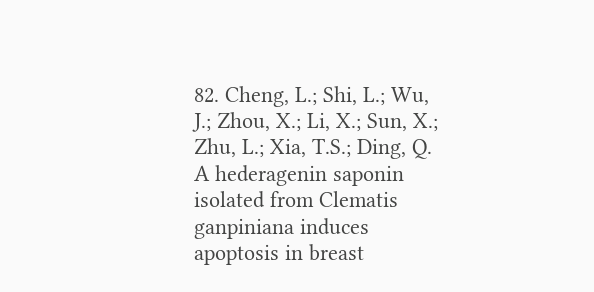82. Cheng, L.; Shi, L.; Wu, J.; Zhou, X.; Li, X.; Sun, X.; Zhu, L.; Xia, T.S.; Ding, Q. A hederagenin saponin isolated from Clematis ganpiniana induces apoptosis in breast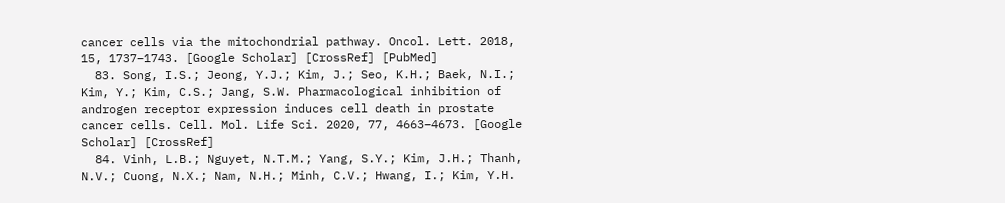cancer cells via the mitochondrial pathway. Oncol. Lett. 2018, 15, 1737–1743. [Google Scholar] [CrossRef] [PubMed]
  83. Song, I.S.; Jeong, Y.J.; Kim, J.; Seo, K.H.; Baek, N.I.; Kim, Y.; Kim, C.S.; Jang, S.W. Pharmacological inhibition of androgen receptor expression induces cell death in prostate cancer cells. Cell. Mol. Life Sci. 2020, 77, 4663–4673. [Google Scholar] [CrossRef]
  84. Vinh, L.B.; Nguyet, N.T.M.; Yang, S.Y.; Kim, J.H.; Thanh, N.V.; Cuong, N.X.; Nam, N.H.; Minh, C.V.; Hwang, I.; Kim, Y.H.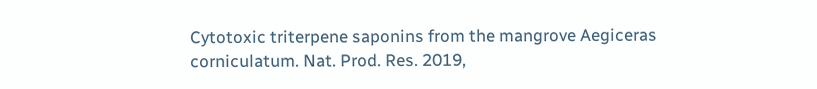Cytotoxic triterpene saponins from the mangrove Aegiceras corniculatum. Nat. Prod. Res. 2019,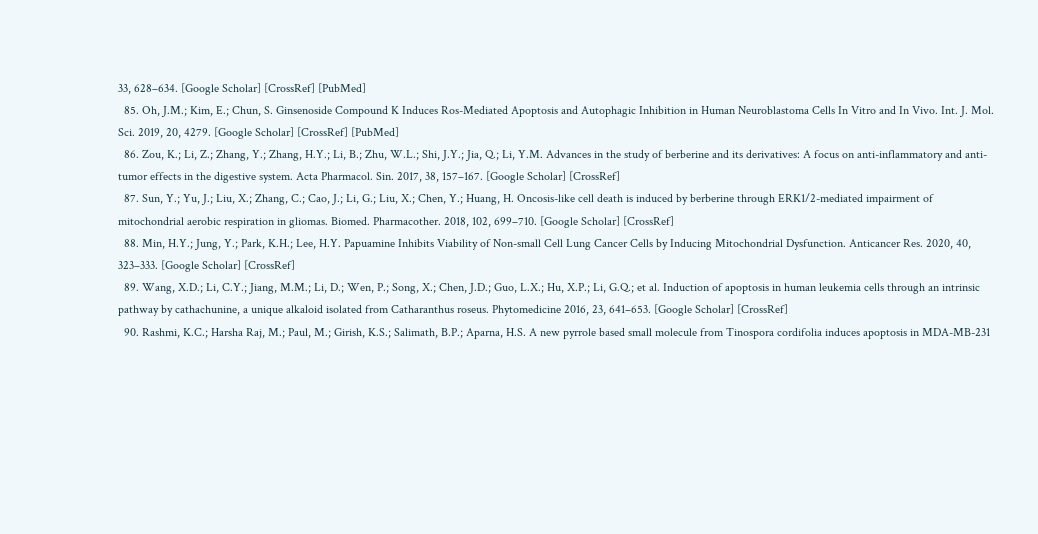33, 628–634. [Google Scholar] [CrossRef] [PubMed]
  85. Oh, J.M.; Kim, E.; Chun, S. Ginsenoside Compound K Induces Ros-Mediated Apoptosis and Autophagic Inhibition in Human Neuroblastoma Cells In Vitro and In Vivo. Int. J. Mol. Sci. 2019, 20, 4279. [Google Scholar] [CrossRef] [PubMed]
  86. Zou, K.; Li, Z.; Zhang, Y.; Zhang, H.Y.; Li, B.; Zhu, W.L.; Shi, J.Y.; Jia, Q.; Li, Y.M. Advances in the study of berberine and its derivatives: A focus on anti-inflammatory and anti-tumor effects in the digestive system. Acta Pharmacol. Sin. 2017, 38, 157–167. [Google Scholar] [CrossRef]
  87. Sun, Y.; Yu, J.; Liu, X.; Zhang, C.; Cao, J.; Li, G.; Liu, X.; Chen, Y.; Huang, H. Oncosis-like cell death is induced by berberine through ERK1/2-mediated impairment of mitochondrial aerobic respiration in gliomas. Biomed. Pharmacother. 2018, 102, 699–710. [Google Scholar] [CrossRef]
  88. Min, H.Y.; Jung, Y.; Park, K.H.; Lee, H.Y. Papuamine Inhibits Viability of Non-small Cell Lung Cancer Cells by Inducing Mitochondrial Dysfunction. Anticancer Res. 2020, 40, 323–333. [Google Scholar] [CrossRef]
  89. Wang, X.D.; Li, C.Y.; Jiang, M.M.; Li, D.; Wen, P.; Song, X.; Chen, J.D.; Guo, L.X.; Hu, X.P.; Li, G.Q.; et al. Induction of apoptosis in human leukemia cells through an intrinsic pathway by cathachunine, a unique alkaloid isolated from Catharanthus roseus. Phytomedicine 2016, 23, 641–653. [Google Scholar] [CrossRef]
  90. Rashmi, K.C.; Harsha Raj, M.; Paul, M.; Girish, K.S.; Salimath, B.P.; Aparna, H.S. A new pyrrole based small molecule from Tinospora cordifolia induces apoptosis in MDA-MB-231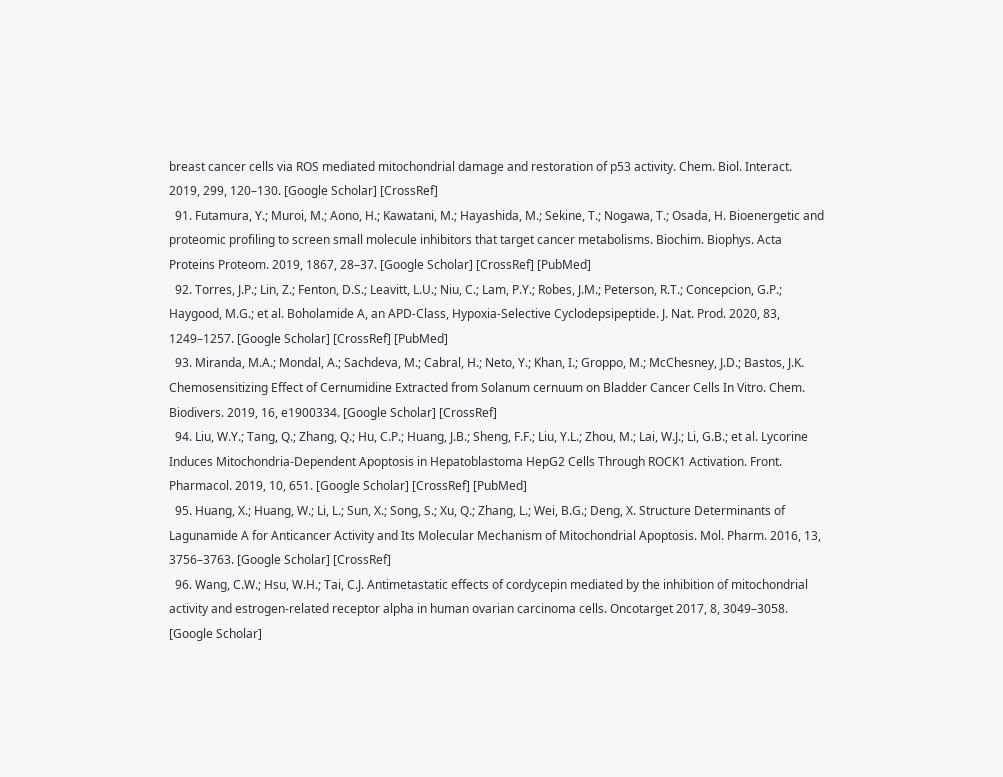breast cancer cells via ROS mediated mitochondrial damage and restoration of p53 activity. Chem. Biol. Interact. 2019, 299, 120–130. [Google Scholar] [CrossRef]
  91. Futamura, Y.; Muroi, M.; Aono, H.; Kawatani, M.; Hayashida, M.; Sekine, T.; Nogawa, T.; Osada, H. Bioenergetic and proteomic profiling to screen small molecule inhibitors that target cancer metabolisms. Biochim. Biophys. Acta Proteins Proteom. 2019, 1867, 28–37. [Google Scholar] [CrossRef] [PubMed]
  92. Torres, J.P.; Lin, Z.; Fenton, D.S.; Leavitt, L.U.; Niu, C.; Lam, P.Y.; Robes, J.M.; Peterson, R.T.; Concepcion, G.P.; Haygood, M.G.; et al. Boholamide A, an APD-Class, Hypoxia-Selective Cyclodepsipeptide. J. Nat. Prod. 2020, 83, 1249–1257. [Google Scholar] [CrossRef] [PubMed]
  93. Miranda, M.A.; Mondal, A.; Sachdeva, M.; Cabral, H.; Neto, Y.; Khan, I.; Groppo, M.; McChesney, J.D.; Bastos, J.K. Chemosensitizing Effect of Cernumidine Extracted from Solanum cernuum on Bladder Cancer Cells In Vitro. Chem. Biodivers. 2019, 16, e1900334. [Google Scholar] [CrossRef]
  94. Liu, W.Y.; Tang, Q.; Zhang, Q.; Hu, C.P.; Huang, J.B.; Sheng, F.F.; Liu, Y.L.; Zhou, M.; Lai, W.J.; Li, G.B.; et al. Lycorine Induces Mitochondria-Dependent Apoptosis in Hepatoblastoma HepG2 Cells Through ROCK1 Activation. Front. Pharmacol. 2019, 10, 651. [Google Scholar] [CrossRef] [PubMed]
  95. Huang, X.; Huang, W.; Li, L.; Sun, X.; Song, S.; Xu, Q.; Zhang, L.; Wei, B.G.; Deng, X. Structure Determinants of Lagunamide A for Anticancer Activity and Its Molecular Mechanism of Mitochondrial Apoptosis. Mol. Pharm. 2016, 13, 3756–3763. [Google Scholar] [CrossRef]
  96. Wang, C.W.; Hsu, W.H.; Tai, C.J. Antimetastatic effects of cordycepin mediated by the inhibition of mitochondrial activity and estrogen-related receptor alpha in human ovarian carcinoma cells. Oncotarget 2017, 8, 3049–3058. [Google Scholar]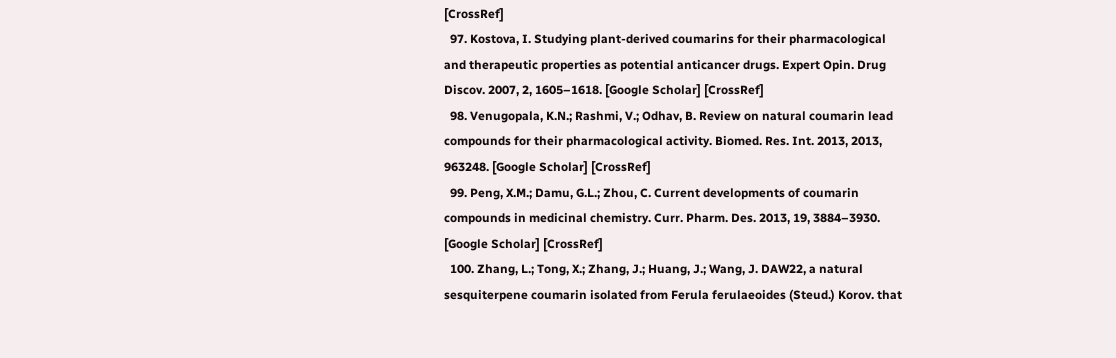[CrossRef]
  97. Kostova, I. Studying plant-derived coumarins for their pharmacological and therapeutic properties as potential anticancer drugs. Expert Opin. Drug Discov. 2007, 2, 1605–1618. [Google Scholar] [CrossRef]
  98. Venugopala, K.N.; Rashmi, V.; Odhav, B. Review on natural coumarin lead compounds for their pharmacological activity. Biomed. Res. Int. 2013, 2013, 963248. [Google Scholar] [CrossRef]
  99. Peng, X.M.; Damu, G.L.; Zhou, C. Current developments of coumarin compounds in medicinal chemistry. Curr. Pharm. Des. 2013, 19, 3884–3930. [Google Scholar] [CrossRef]
  100. Zhang, L.; Tong, X.; Zhang, J.; Huang, J.; Wang, J. DAW22, a natural sesquiterpene coumarin isolated from Ferula ferulaeoides (Steud.) Korov. that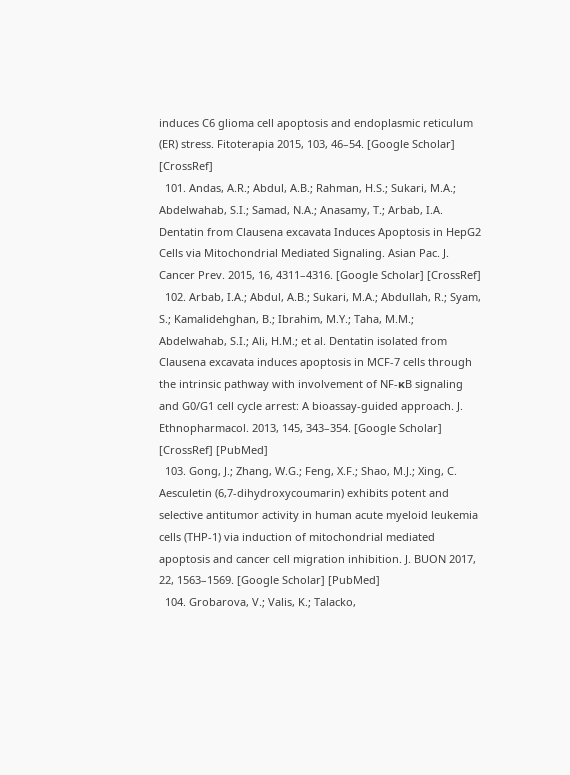induces C6 glioma cell apoptosis and endoplasmic reticulum (ER) stress. Fitoterapia 2015, 103, 46–54. [Google Scholar] [CrossRef]
  101. Andas, A.R.; Abdul, A.B.; Rahman, H.S.; Sukari, M.A.; Abdelwahab, S.I.; Samad, N.A.; Anasamy, T.; Arbab, I.A. Dentatin from Clausena excavata Induces Apoptosis in HepG2 Cells via Mitochondrial Mediated Signaling. Asian Pac. J. Cancer Prev. 2015, 16, 4311–4316. [Google Scholar] [CrossRef]
  102. Arbab, I.A.; Abdul, A.B.; Sukari, M.A.; Abdullah, R.; Syam, S.; Kamalidehghan, B.; Ibrahim, M.Y.; Taha, M.M.; Abdelwahab, S.I.; Ali, H.M.; et al. Dentatin isolated from Clausena excavata induces apoptosis in MCF-7 cells through the intrinsic pathway with involvement of NF-κB signaling and G0/G1 cell cycle arrest: A bioassay-guided approach. J. Ethnopharmacol. 2013, 145, 343–354. [Google Scholar] [CrossRef] [PubMed]
  103. Gong, J.; Zhang, W.G.; Feng, X.F.; Shao, M.J.; Xing, C. Aesculetin (6,7-dihydroxycoumarin) exhibits potent and selective antitumor activity in human acute myeloid leukemia cells (THP-1) via induction of mitochondrial mediated apoptosis and cancer cell migration inhibition. J. BUON 2017, 22, 1563–1569. [Google Scholar] [PubMed]
  104. Grobarova, V.; Valis, K.; Talacko,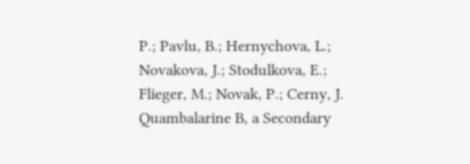P.; Pavlu, B.; Hernychova, L.; Novakova, J.; Stodulkova, E.; Flieger, M.; Novak, P.; Cerny, J. Quambalarine B, a Secondary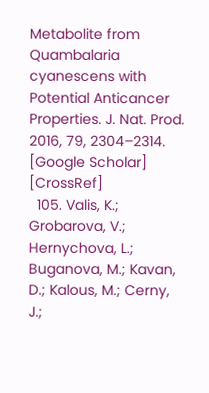Metabolite from Quambalaria cyanescens with Potential Anticancer Properties. J. Nat. Prod. 2016, 79, 2304–2314. [Google Scholar] [CrossRef]
  105. Valis, K.; Grobarova, V.; Hernychova, L.; Buganova, M.; Kavan, D.; Kalous, M.; Cerny, J.;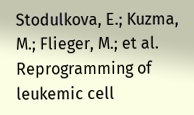Stodulkova, E.; Kuzma, M.; Flieger, M.; et al. Reprogramming of leukemic cell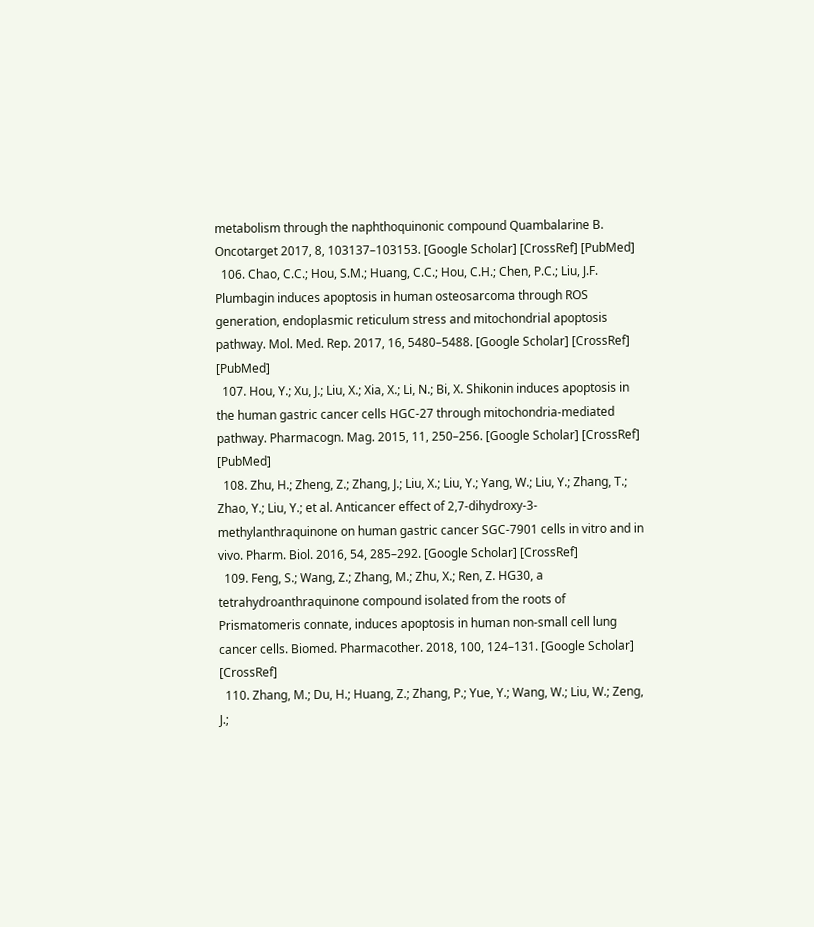metabolism through the naphthoquinonic compound Quambalarine B. Oncotarget 2017, 8, 103137–103153. [Google Scholar] [CrossRef] [PubMed]
  106. Chao, C.C.; Hou, S.M.; Huang, C.C.; Hou, C.H.; Chen, P.C.; Liu, J.F. Plumbagin induces apoptosis in human osteosarcoma through ROS generation, endoplasmic reticulum stress and mitochondrial apoptosis pathway. Mol. Med. Rep. 2017, 16, 5480–5488. [Google Scholar] [CrossRef] [PubMed]
  107. Hou, Y.; Xu, J.; Liu, X.; Xia, X.; Li, N.; Bi, X. Shikonin induces apoptosis in the human gastric cancer cells HGC-27 through mitochondria-mediated pathway. Pharmacogn. Mag. 2015, 11, 250–256. [Google Scholar] [CrossRef] [PubMed]
  108. Zhu, H.; Zheng, Z.; Zhang, J.; Liu, X.; Liu, Y.; Yang, W.; Liu, Y.; Zhang, T.; Zhao, Y.; Liu, Y.; et al. Anticancer effect of 2,7-dihydroxy-3-methylanthraquinone on human gastric cancer SGC-7901 cells in vitro and in vivo. Pharm. Biol. 2016, 54, 285–292. [Google Scholar] [CrossRef]
  109. Feng, S.; Wang, Z.; Zhang, M.; Zhu, X.; Ren, Z. HG30, a tetrahydroanthraquinone compound isolated from the roots of Prismatomeris connate, induces apoptosis in human non-small cell lung cancer cells. Biomed. Pharmacother. 2018, 100, 124–131. [Google Scholar] [CrossRef]
  110. Zhang, M.; Du, H.; Huang, Z.; Zhang, P.; Yue, Y.; Wang, W.; Liu, W.; Zeng, J.;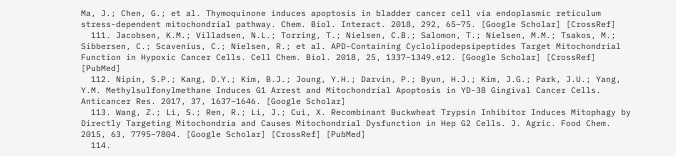Ma, J.; Chen, G.; et al. Thymoquinone induces apoptosis in bladder cancer cell via endoplasmic reticulum stress-dependent mitochondrial pathway. Chem. Biol. Interact. 2018, 292, 65–75. [Google Scholar] [CrossRef]
  111. Jacobsen, K.M.; Villadsen, N.L.; Torring, T.; Nielsen, C.B.; Salomon, T.; Nielsen, M.M.; Tsakos, M.; Sibbersen, C.; Scavenius, C.; Nielsen, R.; et al. APD-Containing Cyclolipodepsipeptides Target Mitochondrial Function in Hypoxic Cancer Cells. Cell Chem. Biol. 2018, 25, 1337–1349.e12. [Google Scholar] [CrossRef] [PubMed]
  112. Nipin, S.P.; Kang, D.Y.; Kim, B.J.; Joung, Y.H.; Darvin, P.; Byun, H.J.; Kim, J.G.; Park, J.U.; Yang, Y.M. Methylsulfonylmethane Induces G1 Arrest and Mitochondrial Apoptosis in YD-38 Gingival Cancer Cells. Anticancer Res. 2017, 37, 1637–1646. [Google Scholar]
  113. Wang, Z.; Li, S.; Ren, R.; Li, J.; Cui, X. Recombinant Buckwheat Trypsin Inhibitor Induces Mitophagy by Directly Targeting Mitochondria and Causes Mitochondrial Dysfunction in Hep G2 Cells. J. Agric. Food Chem. 2015, 63, 7795–7804. [Google Scholar] [CrossRef] [PubMed]
  114.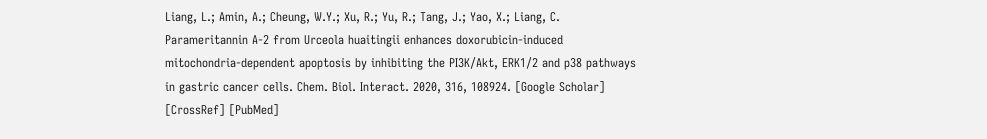Liang, L.; Amin, A.; Cheung, W.Y.; Xu, R.; Yu, R.; Tang, J.; Yao, X.; Liang, C. Parameritannin A-2 from Urceola huaitingii enhances doxorubicin-induced mitochondria-dependent apoptosis by inhibiting the PI3K/Akt, ERK1/2 and p38 pathways in gastric cancer cells. Chem. Biol. Interact. 2020, 316, 108924. [Google Scholar] [CrossRef] [PubMed]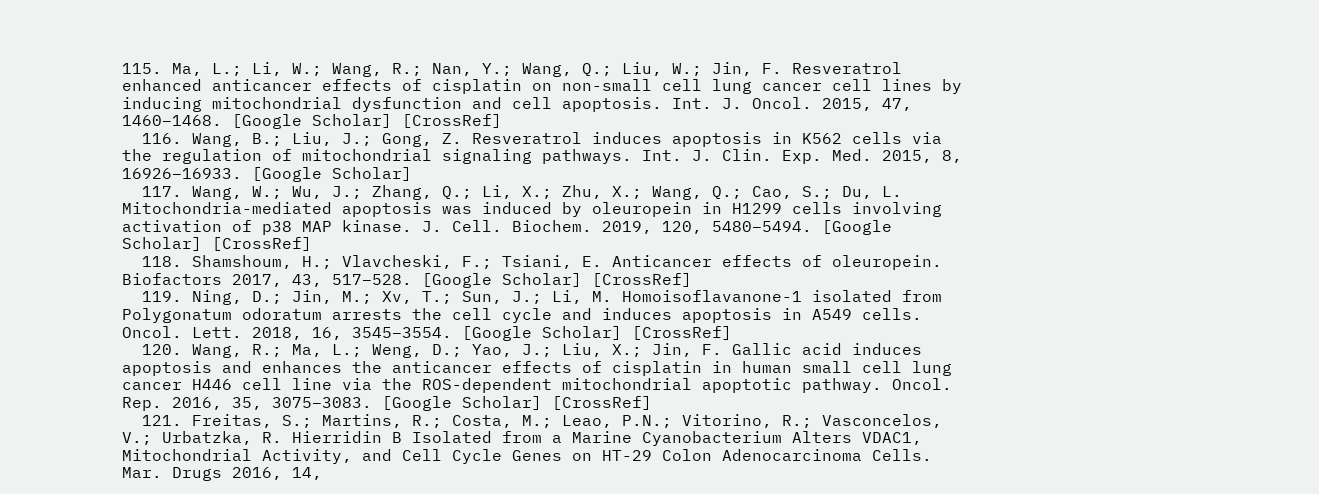115. Ma, L.; Li, W.; Wang, R.; Nan, Y.; Wang, Q.; Liu, W.; Jin, F. Resveratrol enhanced anticancer effects of cisplatin on non-small cell lung cancer cell lines by inducing mitochondrial dysfunction and cell apoptosis. Int. J. Oncol. 2015, 47, 1460–1468. [Google Scholar] [CrossRef]
  116. Wang, B.; Liu, J.; Gong, Z. Resveratrol induces apoptosis in K562 cells via the regulation of mitochondrial signaling pathways. Int. J. Clin. Exp. Med. 2015, 8, 16926–16933. [Google Scholar]
  117. Wang, W.; Wu, J.; Zhang, Q.; Li, X.; Zhu, X.; Wang, Q.; Cao, S.; Du, L. Mitochondria-mediated apoptosis was induced by oleuropein in H1299 cells involving activation of p38 MAP kinase. J. Cell. Biochem. 2019, 120, 5480–5494. [Google Scholar] [CrossRef]
  118. Shamshoum, H.; Vlavcheski, F.; Tsiani, E. Anticancer effects of oleuropein. Biofactors 2017, 43, 517–528. [Google Scholar] [CrossRef]
  119. Ning, D.; Jin, M.; Xv, T.; Sun, J.; Li, M. Homoisoflavanone-1 isolated from Polygonatum odoratum arrests the cell cycle and induces apoptosis in A549 cells. Oncol. Lett. 2018, 16, 3545–3554. [Google Scholar] [CrossRef]
  120. Wang, R.; Ma, L.; Weng, D.; Yao, J.; Liu, X.; Jin, F. Gallic acid induces apoptosis and enhances the anticancer effects of cisplatin in human small cell lung cancer H446 cell line via the ROS-dependent mitochondrial apoptotic pathway. Oncol. Rep. 2016, 35, 3075–3083. [Google Scholar] [CrossRef]
  121. Freitas, S.; Martins, R.; Costa, M.; Leao, P.N.; Vitorino, R.; Vasconcelos, V.; Urbatzka, R. Hierridin B Isolated from a Marine Cyanobacterium Alters VDAC1, Mitochondrial Activity, and Cell Cycle Genes on HT-29 Colon Adenocarcinoma Cells. Mar. Drugs 2016, 14,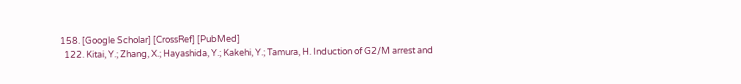158. [Google Scholar] [CrossRef] [PubMed]
  122. Kitai, Y.; Zhang, X.; Hayashida, Y.; Kakehi, Y.; Tamura, H. Induction of G2/M arrest and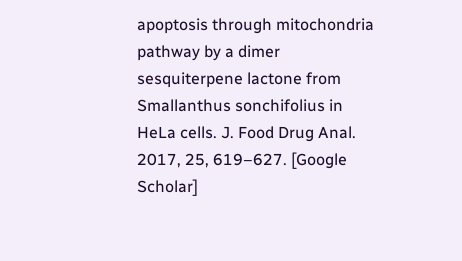apoptosis through mitochondria pathway by a dimer sesquiterpene lactone from Smallanthus sonchifolius in HeLa cells. J. Food Drug Anal. 2017, 25, 619–627. [Google Scholar]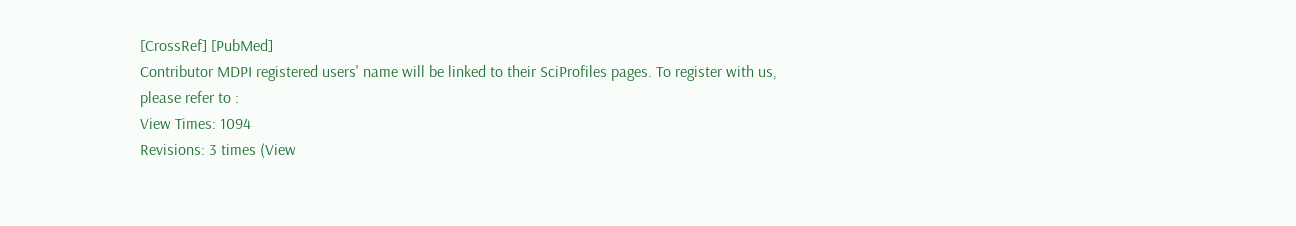[CrossRef] [PubMed]
Contributor MDPI registered users' name will be linked to their SciProfiles pages. To register with us, please refer to :
View Times: 1094
Revisions: 3 times (View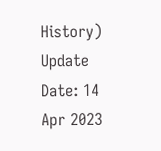History)
Update Date: 14 Apr 2023